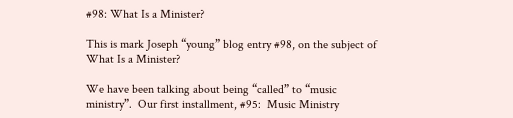#98: What Is a Minister?

This is mark Joseph “young” blog entry #98, on the subject of What Is a Minister?

We have been talking about being “called” to “music ministry”.  Our first installment, #95:  Music Ministry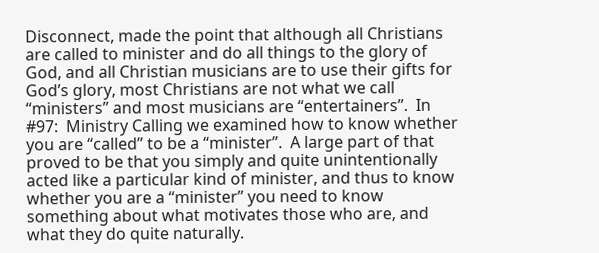Disconnect, made the point that although all Christians are called to minister and do all things to the glory of God, and all Christian musicians are to use their gifts for God’s glory, most Christians are not what we call “ministers” and most musicians are “entertainers”.  In #97:  Ministry Calling we examined how to know whether you are “called” to be a “minister”.  A large part of that proved to be that you simply and quite unintentionally acted like a particular kind of minister, and thus to know whether you are a “minister” you need to know something about what motivates those who are, and what they do quite naturally.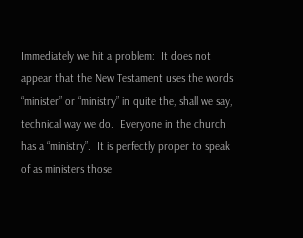Immediately we hit a problem:  It does not appear that the New Testament uses the words “minister” or “ministry” in quite the, shall we say, technical way we do.  Everyone in the church has a “ministry”.  It is perfectly proper to speak of as ministers those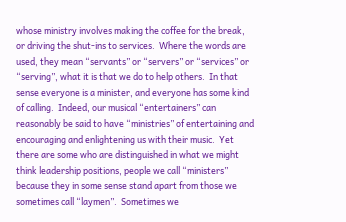whose ministry involves making the coffee for the break, or driving the shut-ins to services.  Where the words are used, they mean “servants” or “servers” or “services” or “serving”, what it is that we do to help others.  In that sense everyone is a minister, and everyone has some kind of calling.  Indeed, our musical “entertainers” can reasonably be said to have “ministries” of entertaining and encouraging and enlightening us with their music.  Yet there are some who are distinguished in what we might think leadership positions, people we call “ministers” because they in some sense stand apart from those we sometimes call “laymen”.  Sometimes we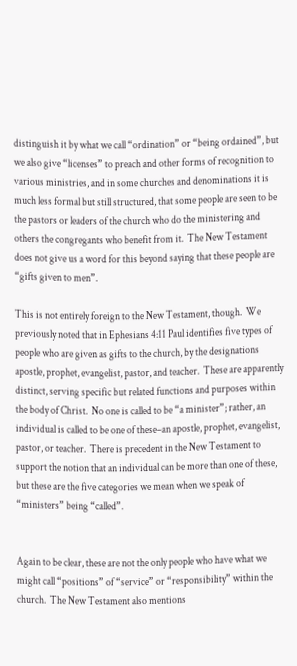distinguish it by what we call “ordination” or “being ordained”, but we also give “licenses” to preach and other forms of recognition to various ministries, and in some churches and denominations it is much less formal but still structured, that some people are seen to be the pastors or leaders of the church who do the ministering and others the congregants who benefit from it.  The New Testament does not give us a word for this beyond saying that these people are “gifts given to men”.

This is not entirely foreign to the New Testament, though.  We previously noted that in Ephesians 4:11 Paul identifies five types of people who are given as gifts to the church, by the designations apostle, prophet, evangelist, pastor, and teacher.  These are apparently distinct, serving specific but related functions and purposes within the body of Christ.  No one is called to be “a minister”; rather, an individual is called to be one of these–an apostle, prophet, evangelist, pastor, or teacher.  There is precedent in the New Testament to support the notion that an individual can be more than one of these, but these are the five categories we mean when we speak of “ministers” being “called”.


Again to be clear, these are not the only people who have what we might call “positions” of “service” or “responsibility” within the church.  The New Testament also mentions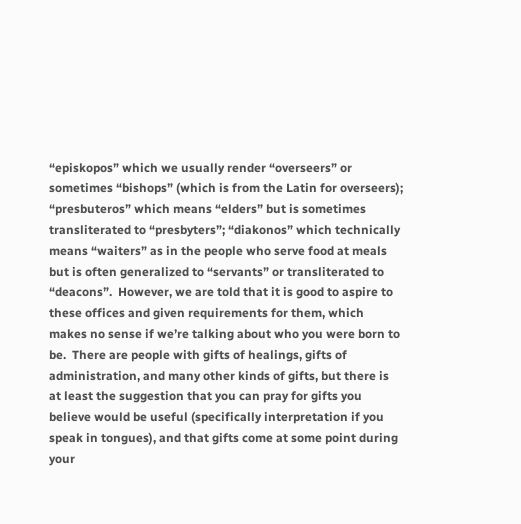“episkopos” which we usually render “overseers” or sometimes “bishops” (which is from the Latin for overseers); “presbuteros” which means “elders” but is sometimes transliterated to “presbyters”; “diakonos” which technically means “waiters” as in the people who serve food at meals but is often generalized to “servants” or transliterated to “deacons”.  However, we are told that it is good to aspire to these offices and given requirements for them, which makes no sense if we’re talking about who you were born to be.  There are people with gifts of healings, gifts of administration, and many other kinds of gifts, but there is at least the suggestion that you can pray for gifts you believe would be useful (specifically interpretation if you speak in tongues), and that gifts come at some point during your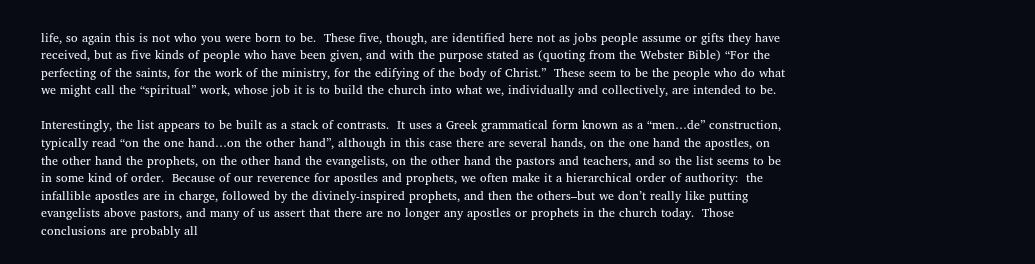life, so again this is not who you were born to be.  These five, though, are identified here not as jobs people assume or gifts they have received, but as five kinds of people who have been given, and with the purpose stated as (quoting from the Webster Bible) “For the perfecting of the saints, for the work of the ministry, for the edifying of the body of Christ.”  These seem to be the people who do what we might call the “spiritual” work, whose job it is to build the church into what we, individually and collectively, are intended to be.

Interestingly, the list appears to be built as a stack of contrasts.  It uses a Greek grammatical form known as a “men…de” construction, typically read “on the one hand…on the other hand”, although in this case there are several hands, on the one hand the apostles, on the other hand the prophets, on the other hand the evangelists, on the other hand the pastors and teachers, and so the list seems to be in some kind of order.  Because of our reverence for apostles and prophets, we often make it a hierarchical order of authority:  the infallible apostles are in charge, followed by the divinely-inspired prophets, and then the others–but we don’t really like putting evangelists above pastors, and many of us assert that there are no longer any apostles or prophets in the church today.  Those conclusions are probably all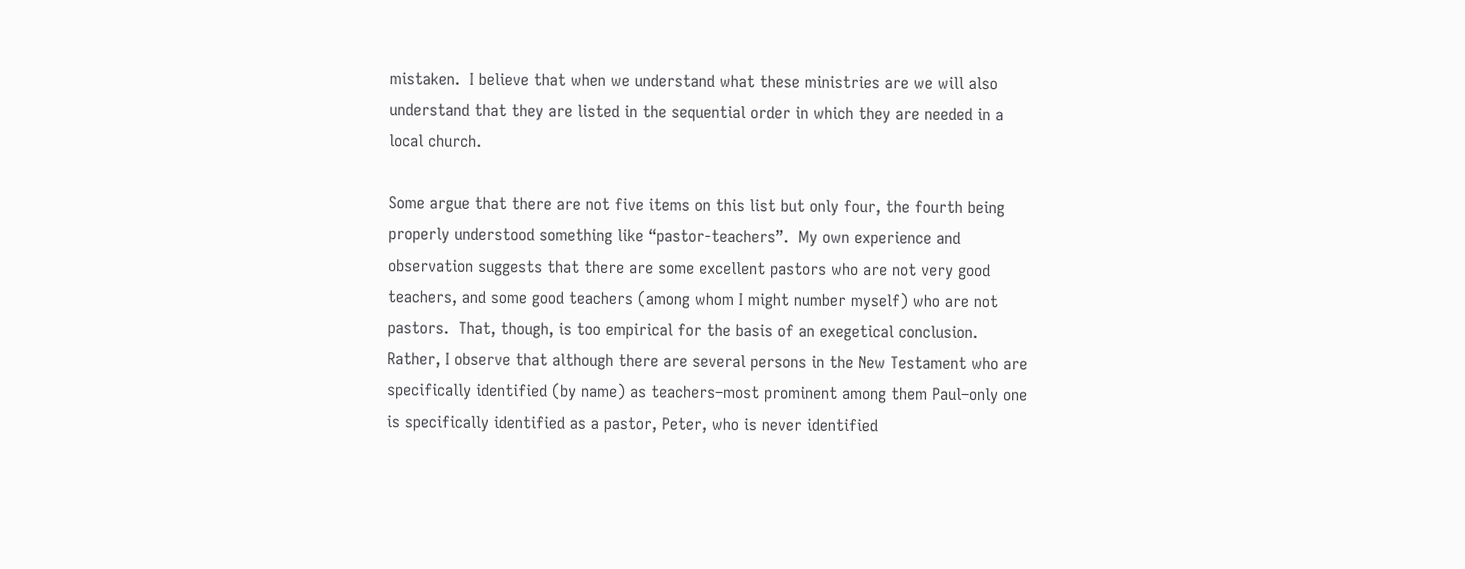mistaken.  I believe that when we understand what these ministries are we will also understand that they are listed in the sequential order in which they are needed in a local church.

Some argue that there are not five items on this list but only four, the fourth being properly understood something like “pastor-teachers”.  My own experience and observation suggests that there are some excellent pastors who are not very good teachers, and some good teachers (among whom I might number myself) who are not pastors.  That, though, is too empirical for the basis of an exegetical conclusion.  Rather, I observe that although there are several persons in the New Testament who are specifically identified (by name) as teachers–most prominent among them Paul–only one is specifically identified as a pastor, Peter, who is never identified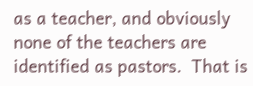as a teacher, and obviously none of the teachers are identified as pastors.  That is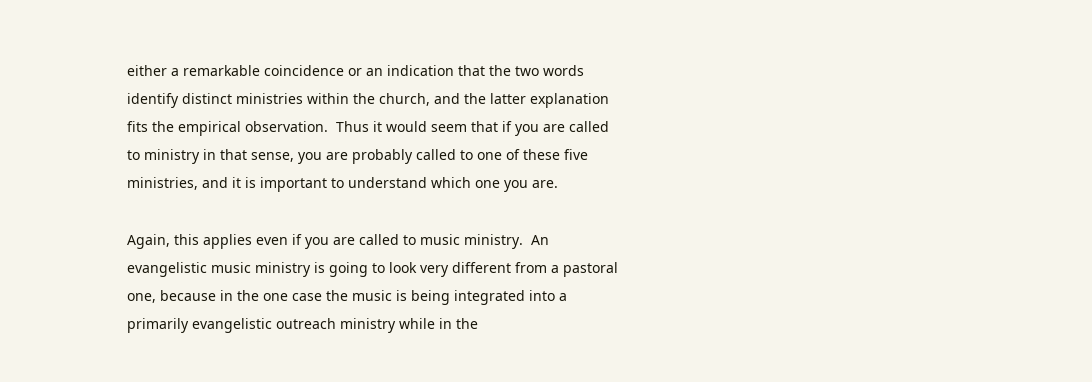either a remarkable coincidence or an indication that the two words identify distinct ministries within the church, and the latter explanation fits the empirical observation.  Thus it would seem that if you are called to ministry in that sense, you are probably called to one of these five ministries, and it is important to understand which one you are.

Again, this applies even if you are called to music ministry.  An evangelistic music ministry is going to look very different from a pastoral one, because in the one case the music is being integrated into a primarily evangelistic outreach ministry while in the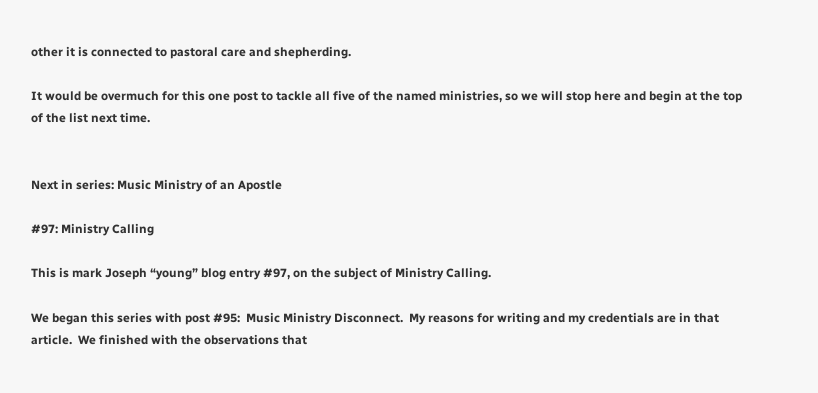other it is connected to pastoral care and shepherding.

It would be overmuch for this one post to tackle all five of the named ministries, so we will stop here and begin at the top of the list next time.


Next in series: Music Ministry of an Apostle

#97: Ministry Calling

This is mark Joseph “young” blog entry #97, on the subject of Ministry Calling.

We began this series with post #95:  Music Ministry Disconnect.  My reasons for writing and my credentials are in that article.  We finished with the observations that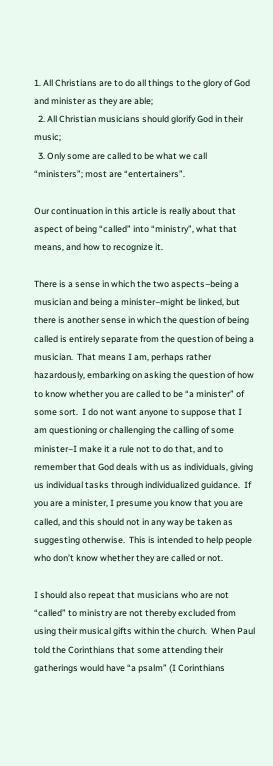1. All Christians are to do all things to the glory of God and minister as they are able;
  2. All Christian musicians should glorify God in their music;
  3. Only some are called to be what we call “ministers”; most are “entertainers”.

Our continuation in this article is really about that aspect of being “called” into “ministry”, what that means, and how to recognize it.

There is a sense in which the two aspects–being a musician and being a minister–might be linked, but there is another sense in which the question of being called is entirely separate from the question of being a musician.  That means I am, perhaps rather hazardously, embarking on asking the question of how to know whether you are called to be “a minister” of some sort.  I do not want anyone to suppose that I am questioning or challenging the calling of some minister–I make it a rule not to do that, and to remember that God deals with us as individuals, giving us individual tasks through individualized guidance.  If you are a minister, I presume you know that you are called, and this should not in any way be taken as suggesting otherwise.  This is intended to help people who don’t know whether they are called or not.

I should also repeat that musicians who are not “called” to ministry are not thereby excluded from using their musical gifts within the church.  When Paul told the Corinthians that some attending their gatherings would have “a psalm” (I Corinthians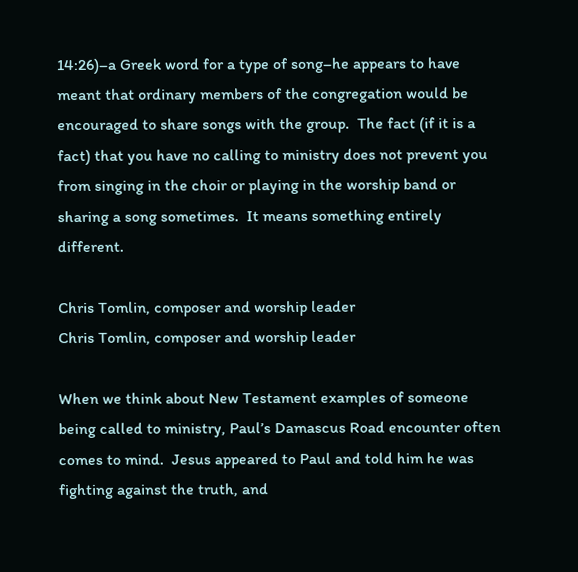14:26)–a Greek word for a type of song–he appears to have meant that ordinary members of the congregation would be encouraged to share songs with the group.  The fact (if it is a fact) that you have no calling to ministry does not prevent you from singing in the choir or playing in the worship band or sharing a song sometimes.  It means something entirely different.

Chris Tomlin, composer and worship leader
Chris Tomlin, composer and worship leader

When we think about New Testament examples of someone being called to ministry, Paul’s Damascus Road encounter often comes to mind.  Jesus appeared to Paul and told him he was fighting against the truth, and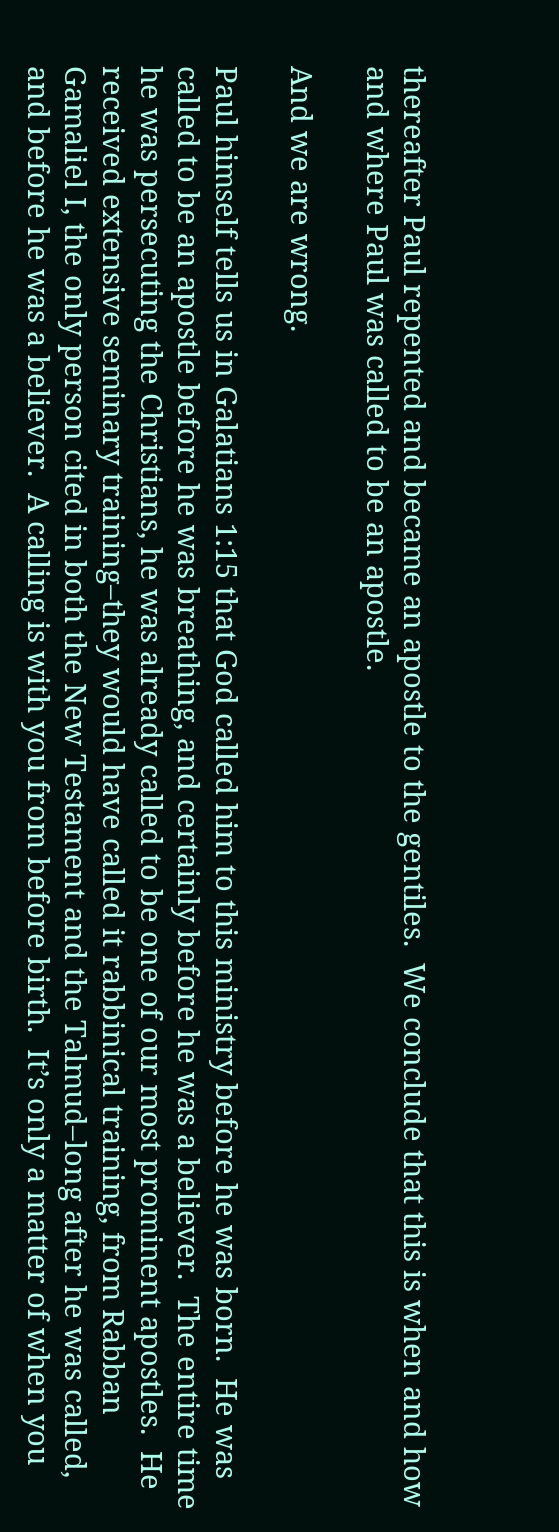thereafter Paul repented and became an apostle to the gentiles.  We conclude that this is when and how and where Paul was called to be an apostle.

And we are wrong.

Paul himself tells us in Galatians 1:15 that God called him to this ministry before he was born.  He was called to be an apostle before he was breathing, and certainly before he was a believer.  The entire time he was persecuting the Christians, he was already called to be one of our most prominent apostles.  He received extensive seminary training–they would have called it rabbinical training, from Rabban Gamaliel I, the only person cited in both the New Testament and the Talmud–long after he was called, and before he was a believer.  A calling is with you from before birth.  It’s only a matter of when you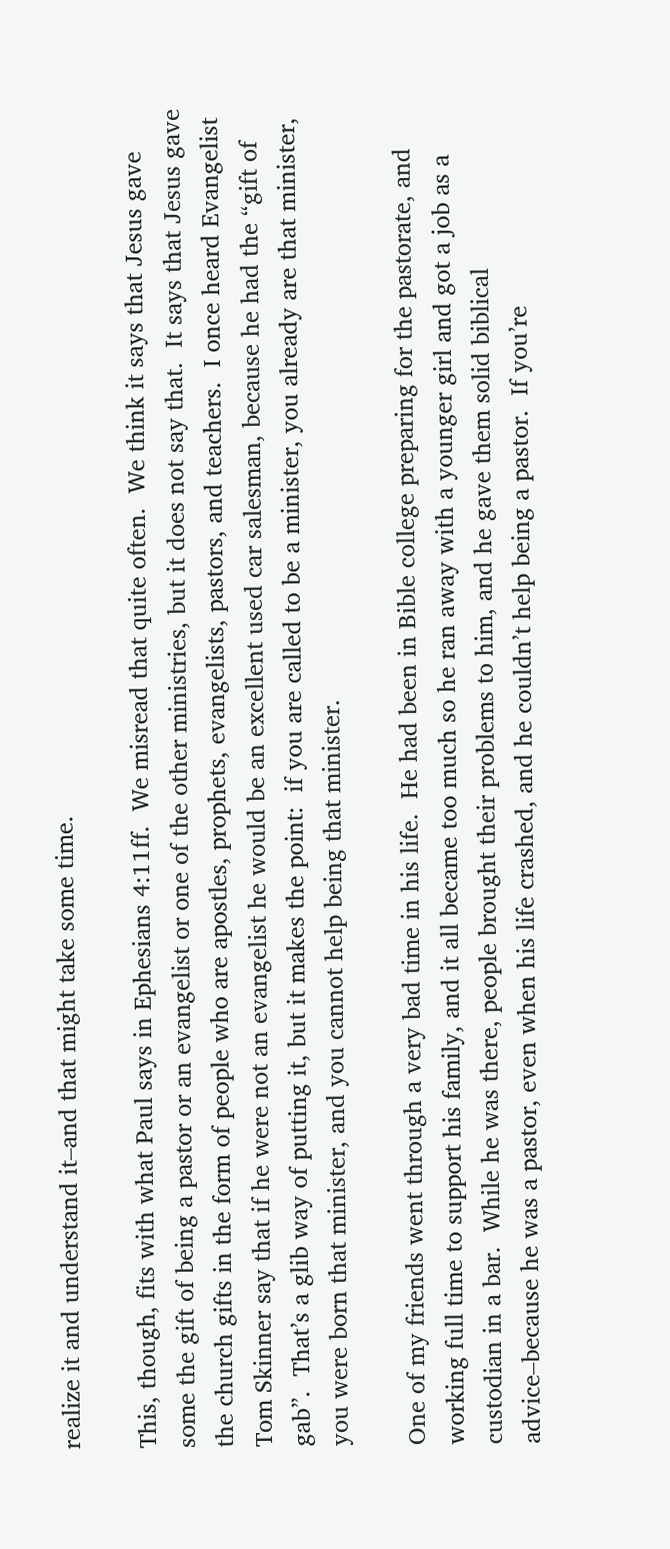realize it and understand it–and that might take some time.

This, though, fits with what Paul says in Ephesians 4:11ff.  We misread that quite often.  We think it says that Jesus gave some the gift of being a pastor or an evangelist or one of the other ministries, but it does not say that.  It says that Jesus gave the church gifts in the form of people who are apostles, prophets, evangelists, pastors, and teachers.  I once heard Evangelist Tom Skinner say that if he were not an evangelist he would be an excellent used car salesman, because he had the “gift of gab”.  That’s a glib way of putting it, but it makes the point:  if you are called to be a minister, you already are that minister, you were born that minister, and you cannot help being that minister.

One of my friends went through a very bad time in his life.  He had been in Bible college preparing for the pastorate, and working full time to support his family, and it all became too much so he ran away with a younger girl and got a job as a custodian in a bar.  While he was there, people brought their problems to him, and he gave them solid biblical advice–because he was a pastor, even when his life crashed, and he couldn’t help being a pastor.  If you’re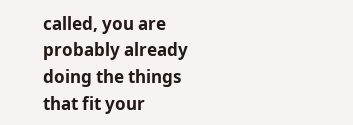called, you are probably already doing the things that fit your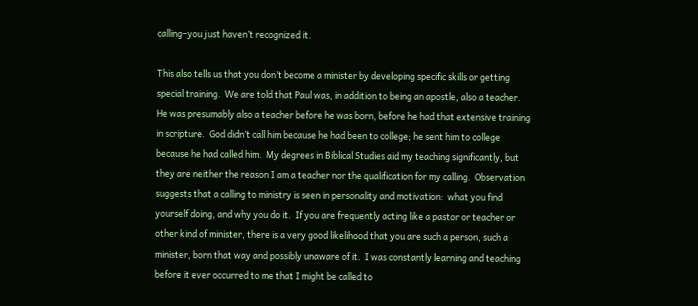calling–you just haven’t recognized it.

This also tells us that you don’t become a minister by developing specific skills or getting special training.  We are told that Paul was, in addition to being an apostle, also a teacher.  He was presumably also a teacher before he was born, before he had that extensive training in scripture.  God didn’t call him because he had been to college; he sent him to college because he had called him.  My degrees in Biblical Studies aid my teaching significantly, but they are neither the reason I am a teacher nor the qualification for my calling.  Observation suggests that a calling to ministry is seen in personality and motivation:  what you find yourself doing, and why you do it.  If you are frequently acting like a pastor or teacher or other kind of minister, there is a very good likelihood that you are such a person, such a minister, born that way and possibly unaware of it.  I was constantly learning and teaching before it ever occurred to me that I might be called to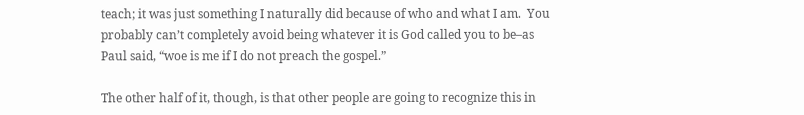teach; it was just something I naturally did because of who and what I am.  You probably can’t completely avoid being whatever it is God called you to be–as Paul said, “woe is me if I do not preach the gospel.”

The other half of it, though, is that other people are going to recognize this in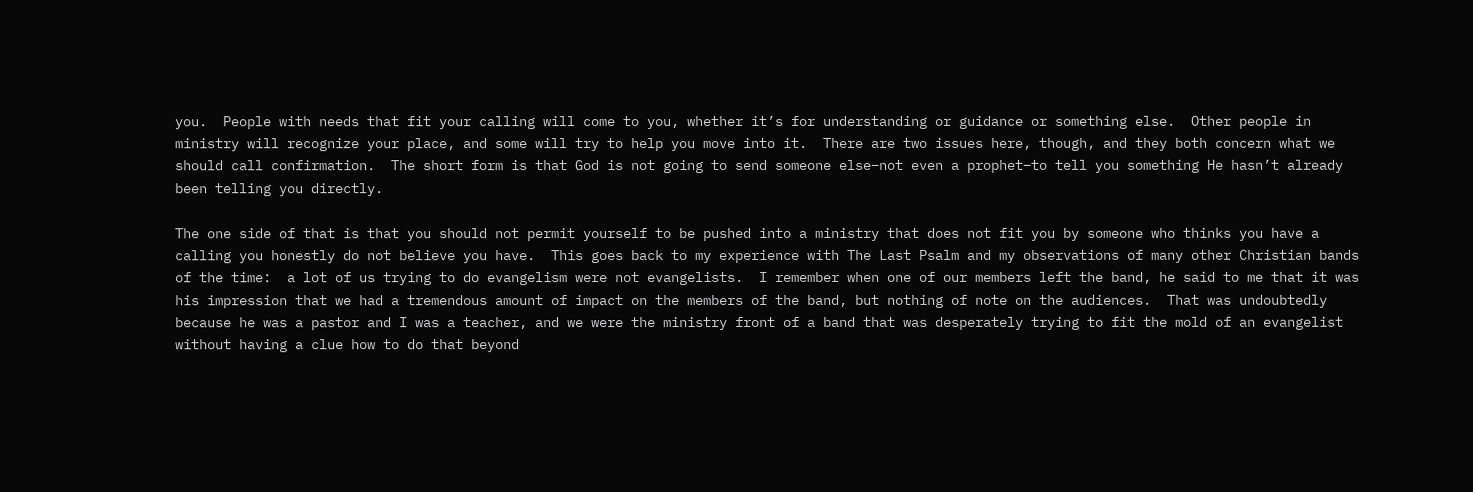you.  People with needs that fit your calling will come to you, whether it’s for understanding or guidance or something else.  Other people in ministry will recognize your place, and some will try to help you move into it.  There are two issues here, though, and they both concern what we should call confirmation.  The short form is that God is not going to send someone else–not even a prophet–to tell you something He hasn’t already been telling you directly.

The one side of that is that you should not permit yourself to be pushed into a ministry that does not fit you by someone who thinks you have a calling you honestly do not believe you have.  This goes back to my experience with The Last Psalm and my observations of many other Christian bands of the time:  a lot of us trying to do evangelism were not evangelists.  I remember when one of our members left the band, he said to me that it was his impression that we had a tremendous amount of impact on the members of the band, but nothing of note on the audiences.  That was undoubtedly because he was a pastor and I was a teacher, and we were the ministry front of a band that was desperately trying to fit the mold of an evangelist without having a clue how to do that beyond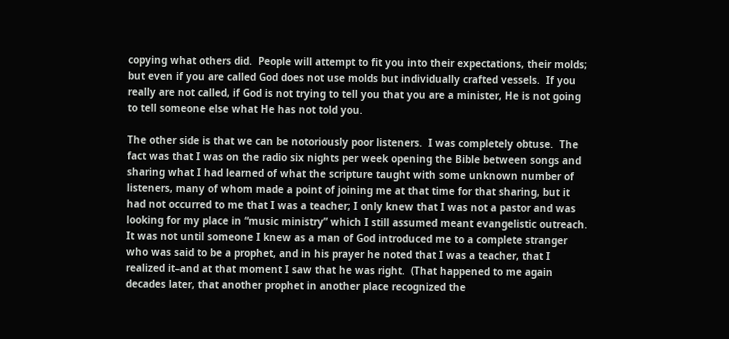copying what others did.  People will attempt to fit you into their expectations, their molds; but even if you are called God does not use molds but individually crafted vessels.  If you really are not called, if God is not trying to tell you that you are a minister, He is not going to tell someone else what He has not told you.

The other side is that we can be notoriously poor listeners.  I was completely obtuse.  The fact was that I was on the radio six nights per week opening the Bible between songs and sharing what I had learned of what the scripture taught with some unknown number of listeners, many of whom made a point of joining me at that time for that sharing, but it had not occurred to me that I was a teacher; I only knew that I was not a pastor and was looking for my place in “music ministry” which I still assumed meant evangelistic outreach.  It was not until someone I knew as a man of God introduced me to a complete stranger who was said to be a prophet, and in his prayer he noted that I was a teacher, that I realized it–and at that moment I saw that he was right.  (That happened to me again decades later, that another prophet in another place recognized the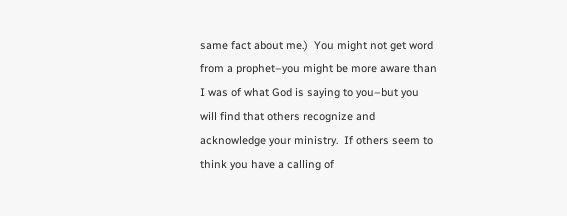same fact about me.)  You might not get word from a prophet–you might be more aware than I was of what God is saying to you–but you will find that others recognize and acknowledge your ministry.  If others seem to think you have a calling of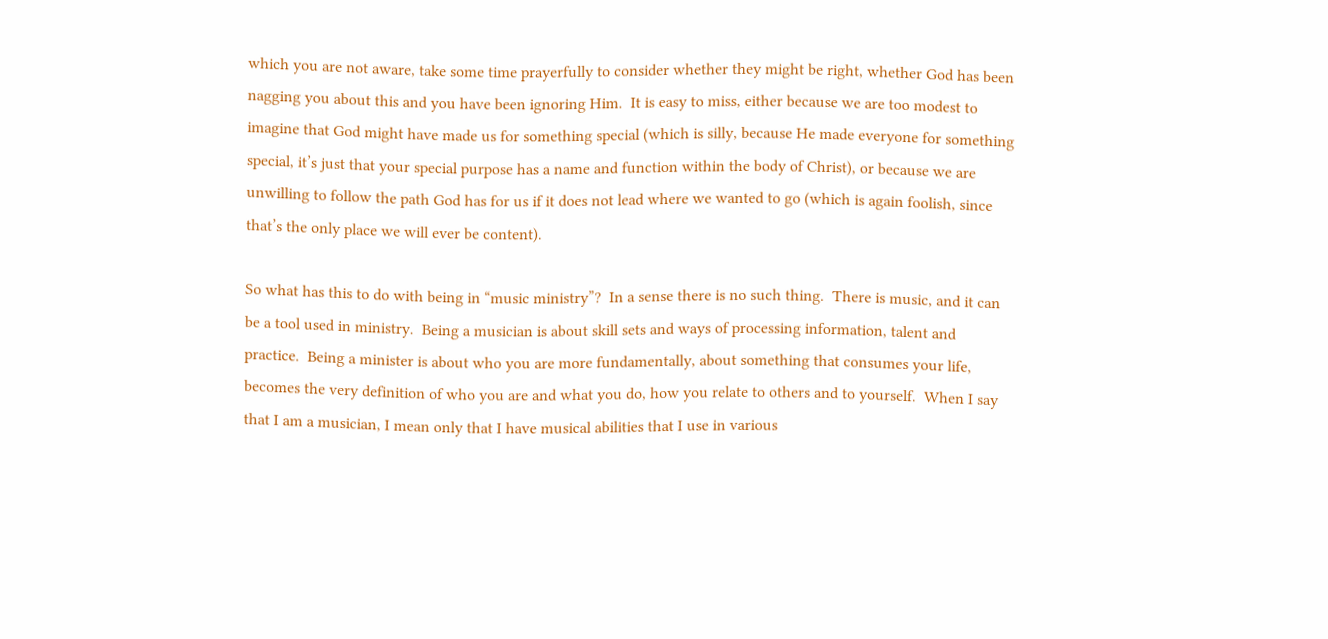which you are not aware, take some time prayerfully to consider whether they might be right, whether God has been nagging you about this and you have been ignoring Him.  It is easy to miss, either because we are too modest to imagine that God might have made us for something special (which is silly, because He made everyone for something special, it’s just that your special purpose has a name and function within the body of Christ), or because we are unwilling to follow the path God has for us if it does not lead where we wanted to go (which is again foolish, since that’s the only place we will ever be content).

So what has this to do with being in “music ministry”?  In a sense there is no such thing.  There is music, and it can be a tool used in ministry.  Being a musician is about skill sets and ways of processing information, talent and practice.  Being a minister is about who you are more fundamentally, about something that consumes your life, becomes the very definition of who you are and what you do, how you relate to others and to yourself.  When I say that I am a musician, I mean only that I have musical abilities that I use in various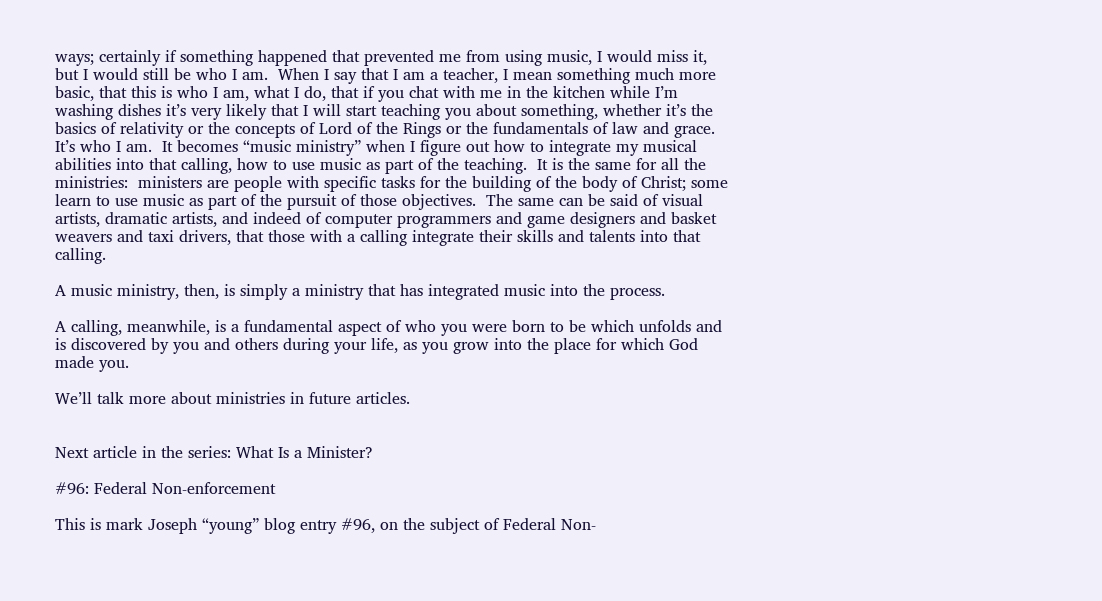ways; certainly if something happened that prevented me from using music, I would miss it, but I would still be who I am.  When I say that I am a teacher, I mean something much more basic, that this is who I am, what I do, that if you chat with me in the kitchen while I’m washing dishes it’s very likely that I will start teaching you about something, whether it’s the basics of relativity or the concepts of Lord of the Rings or the fundamentals of law and grace.  It’s who I am.  It becomes “music ministry” when I figure out how to integrate my musical abilities into that calling, how to use music as part of the teaching.  It is the same for all the ministries:  ministers are people with specific tasks for the building of the body of Christ; some learn to use music as part of the pursuit of those objectives.  The same can be said of visual artists, dramatic artists, and indeed of computer programmers and game designers and basket weavers and taxi drivers, that those with a calling integrate their skills and talents into that calling.

A music ministry, then, is simply a ministry that has integrated music into the process.

A calling, meanwhile, is a fundamental aspect of who you were born to be which unfolds and is discovered by you and others during your life, as you grow into the place for which God made you.

We’ll talk more about ministries in future articles.


Next article in the series: What Is a Minister?

#96: Federal Non-enforcement

This is mark Joseph “young” blog entry #96, on the subject of Federal Non-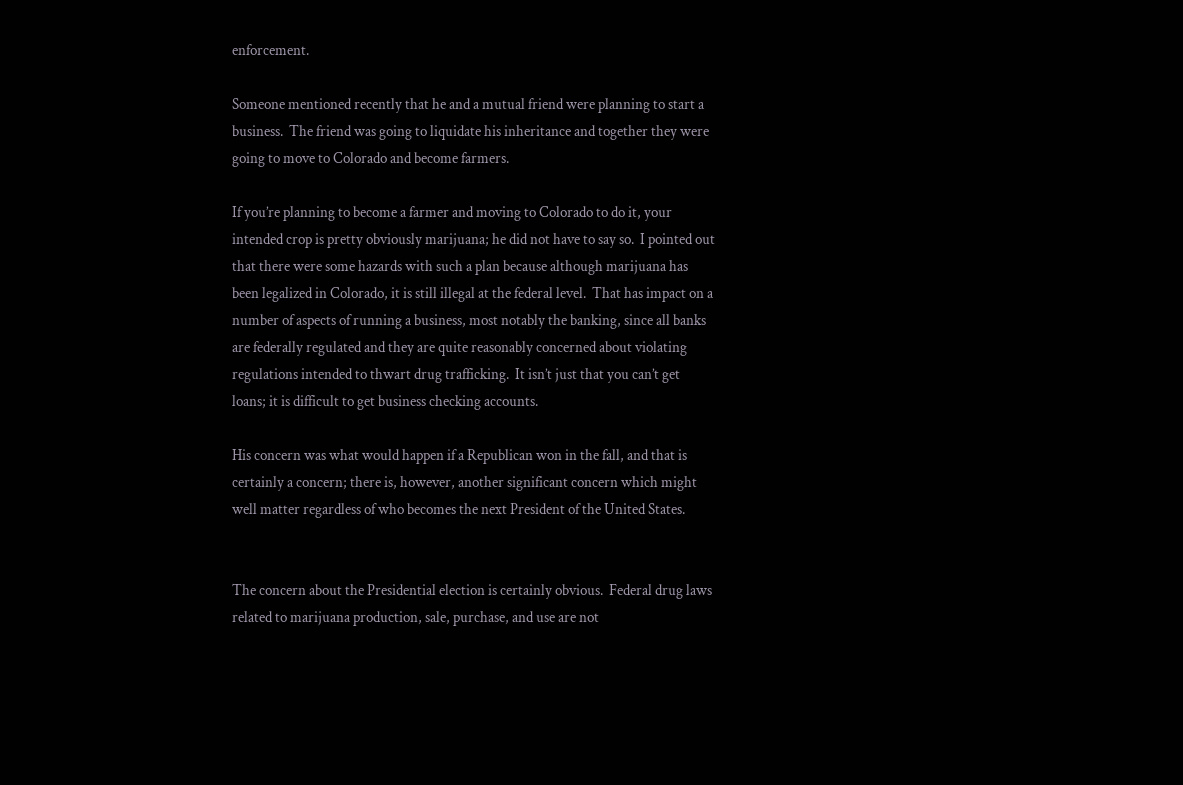enforcement.

Someone mentioned recently that he and a mutual friend were planning to start a business.  The friend was going to liquidate his inheritance and together they were going to move to Colorado and become farmers.

If you’re planning to become a farmer and moving to Colorado to do it, your intended crop is pretty obviously marijuana; he did not have to say so.  I pointed out that there were some hazards with such a plan because although marijuana has been legalized in Colorado, it is still illegal at the federal level.  That has impact on a number of aspects of running a business, most notably the banking, since all banks are federally regulated and they are quite reasonably concerned about violating regulations intended to thwart drug trafficking.  It isn’t just that you can’t get loans; it is difficult to get business checking accounts.

His concern was what would happen if a Republican won in the fall, and that is certainly a concern; there is, however, another significant concern which might well matter regardless of who becomes the next President of the United States.


The concern about the Presidential election is certainly obvious.  Federal drug laws related to marijuana production, sale, purchase, and use are not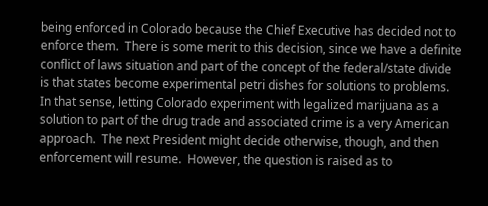being enforced in Colorado because the Chief Executive has decided not to enforce them.  There is some merit to this decision, since we have a definite conflict of laws situation and part of the concept of the federal/state divide is that states become experimental petri dishes for solutions to problems.  In that sense, letting Colorado experiment with legalized marijuana as a solution to part of the drug trade and associated crime is a very American approach.  The next President might decide otherwise, though, and then enforcement will resume.  However, the question is raised as to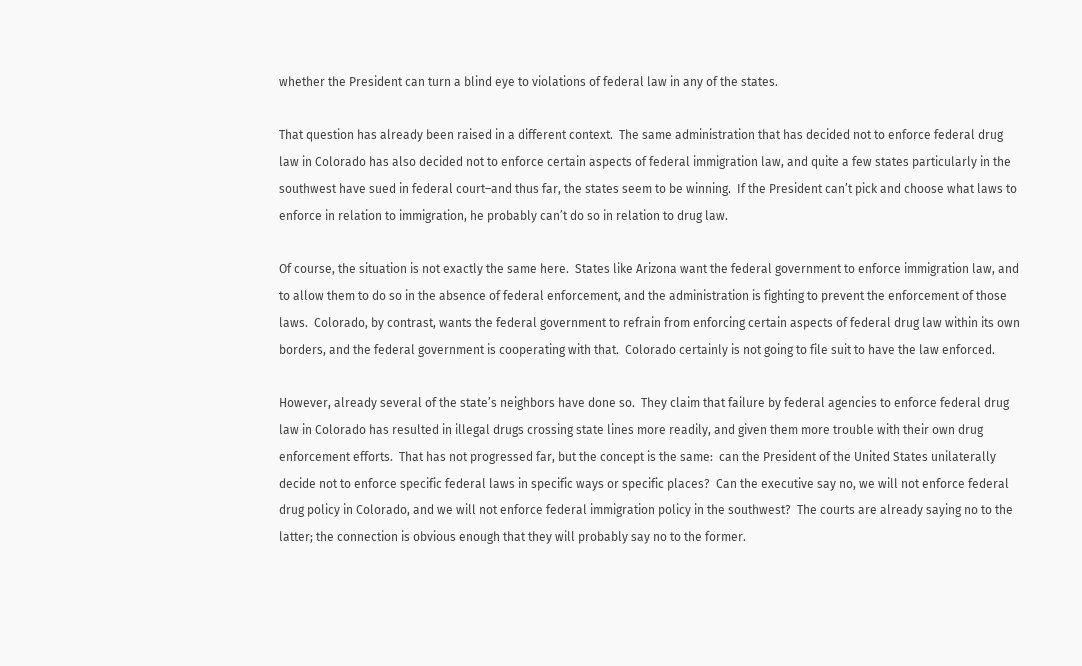whether the President can turn a blind eye to violations of federal law in any of the states.

That question has already been raised in a different context.  The same administration that has decided not to enforce federal drug law in Colorado has also decided not to enforce certain aspects of federal immigration law, and quite a few states particularly in the southwest have sued in federal court–and thus far, the states seem to be winning.  If the President can’t pick and choose what laws to enforce in relation to immigration, he probably can’t do so in relation to drug law.

Of course, the situation is not exactly the same here.  States like Arizona want the federal government to enforce immigration law, and to allow them to do so in the absence of federal enforcement, and the administration is fighting to prevent the enforcement of those laws.  Colorado, by contrast, wants the federal government to refrain from enforcing certain aspects of federal drug law within its own borders, and the federal government is cooperating with that.  Colorado certainly is not going to file suit to have the law enforced.

However, already several of the state’s neighbors have done so.  They claim that failure by federal agencies to enforce federal drug law in Colorado has resulted in illegal drugs crossing state lines more readily, and given them more trouble with their own drug enforcement efforts.  That has not progressed far, but the concept is the same:  can the President of the United States unilaterally decide not to enforce specific federal laws in specific ways or specific places?  Can the executive say no, we will not enforce federal drug policy in Colorado, and we will not enforce federal immigration policy in the southwest?  The courts are already saying no to the latter; the connection is obvious enough that they will probably say no to the former.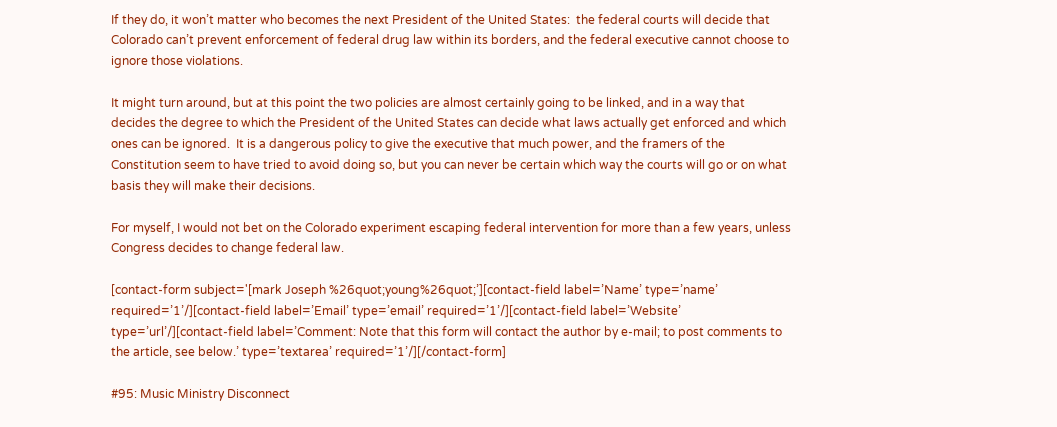If they do, it won’t matter who becomes the next President of the United States:  the federal courts will decide that Colorado can’t prevent enforcement of federal drug law within its borders, and the federal executive cannot choose to ignore those violations.

It might turn around, but at this point the two policies are almost certainly going to be linked, and in a way that decides the degree to which the President of the United States can decide what laws actually get enforced and which ones can be ignored.  It is a dangerous policy to give the executive that much power, and the framers of the Constitution seem to have tried to avoid doing so, but you can never be certain which way the courts will go or on what basis they will make their decisions.

For myself, I would not bet on the Colorado experiment escaping federal intervention for more than a few years, unless Congress decides to change federal law.

[contact-form subject='[mark Joseph %26quot;young%26quot;’][contact-field label=’Name’ type=’name’ required=’1’/][contact-field label=’Email’ type=’email’ required=’1’/][contact-field label=’Website’ type=’url’/][contact-field label=’Comment: Note that this form will contact the author by e-mail; to post comments to the article, see below.’ type=’textarea’ required=’1’/][/contact-form]

#95: Music Ministry Disconnect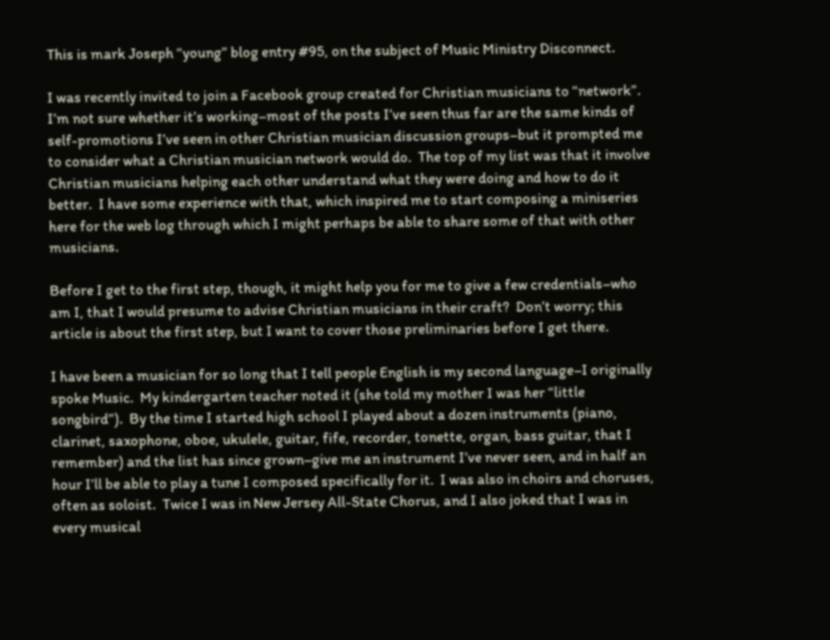This is mark Joseph “young” blog entry #95, on the subject of Music Ministry Disconnect.

I was recently invited to join a Facebook group created for Christian musicians to “network”.  I’m not sure whether it’s working–most of the posts I’ve seen thus far are the same kinds of self-promotions I’ve seen in other Christian musician discussion groups–but it prompted me to consider what a Christian musician network would do.  The top of my list was that it involve Christian musicians helping each other understand what they were doing and how to do it better.  I have some experience with that, which inspired me to start composing a miniseries here for the web log through which I might perhaps be able to share some of that with other musicians.

Before I get to the first step, though, it might help you for me to give a few credentials–who am I, that I would presume to advise Christian musicians in their craft?  Don’t worry; this article is about the first step, but I want to cover those preliminaries before I get there.

I have been a musician for so long that I tell people English is my second language–I originally spoke Music.  My kindergarten teacher noted it (she told my mother I was her “little songbird”).  By the time I started high school I played about a dozen instruments (piano, clarinet, saxophone, oboe, ukulele, guitar, fife, recorder, tonette, organ, bass guitar, that I remember) and the list has since grown–give me an instrument I’ve never seen, and in half an hour I’ll be able to play a tune I composed specifically for it.  I was also in choirs and choruses, often as soloist.  Twice I was in New Jersey All-State Chorus, and I also joked that I was in every musical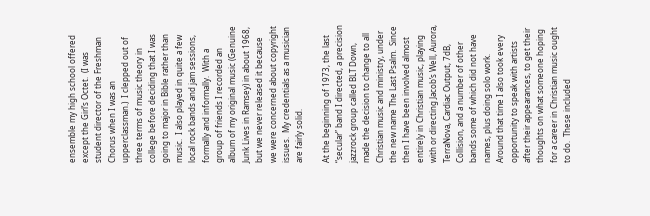ensemble my high school offered except the Girl’s Octet.  (I was student director of the Freshman Chorus when I was an upperclassman.)  I clepped out of three terms of music theory in college before deciding that I was going to major in Bible rather than music.  I also played in quite a few local rock bands and jam sessions, formally and informally.  With a group of friends I recorded an album of my original music (Genuine Junk Lives in Ramsey) in about 1968, but we never released it because we were concerned about copyright issues.  My credentials as a musician are fairly solid.

At the beginning of 1973, the last “secular” band I directed, a precision jazzrock group called BLT Down, made the decision to change to all Christian music and ministry, under the new name The Last Psalm.  Since then I have been involved almost entirely in Christian music, playing with or directing Jacob’s Well, Aurora, TerraNova, Cardiac Output, 7dB, Collision, and a number of other bands some of which did not have names, plus doing solo work.  Around that time I also took every opportunity to speak with artists after their appearances, to get their thoughts on what someone hoping for a career in Christian music ought to do.  These included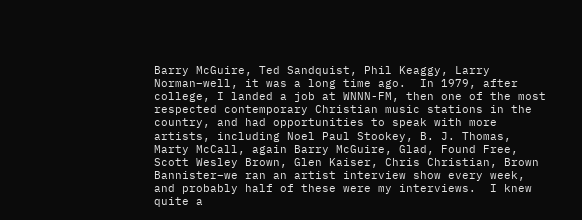Barry McGuire, Ted Sandquist, Phil Keaggy, Larry Norman–well, it was a long time ago.  In 1979, after college, I landed a job at WNNN-FM, then one of the most respected contemporary Christian music stations in the country, and had opportunities to speak with more artists, including Noel Paul Stookey, B. J. Thomas, Marty McCall, again Barry McGuire, Glad, Found Free, Scott Wesley Brown, Glen Kaiser, Chris Christian, Brown Bannister–we ran an artist interview show every week, and probably half of these were my interviews.  I knew quite a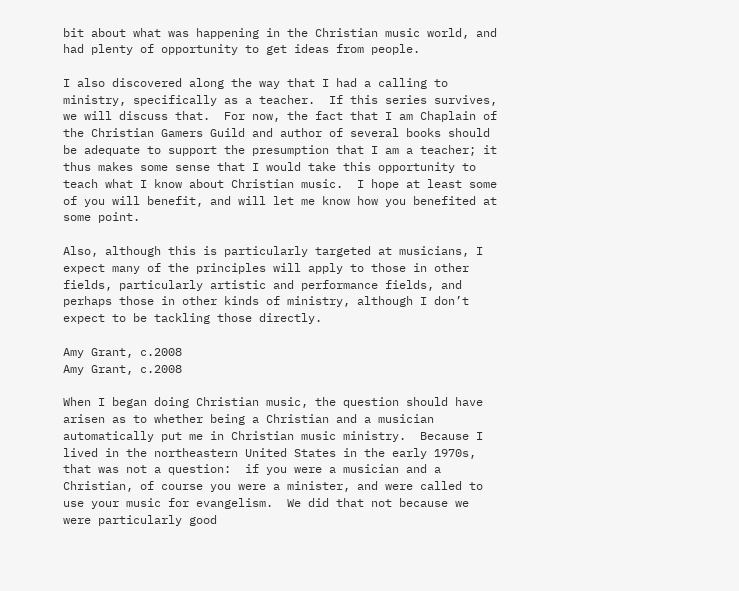bit about what was happening in the Christian music world, and had plenty of opportunity to get ideas from people.

I also discovered along the way that I had a calling to ministry, specifically as a teacher.  If this series survives, we will discuss that.  For now, the fact that I am Chaplain of the Christian Gamers Guild and author of several books should be adequate to support the presumption that I am a teacher; it thus makes some sense that I would take this opportunity to teach what I know about Christian music.  I hope at least some of you will benefit, and will let me know how you benefited at some point.

Also, although this is particularly targeted at musicians, I expect many of the principles will apply to those in other fields, particularly artistic and performance fields, and perhaps those in other kinds of ministry, although I don’t expect to be tackling those directly.

Amy Grant, c.2008
Amy Grant, c.2008

When I began doing Christian music, the question should have arisen as to whether being a Christian and a musician automatically put me in Christian music ministry.  Because I lived in the northeastern United States in the early 1970s, that was not a question:  if you were a musician and a Christian, of course you were a minister, and were called to use your music for evangelism.  We did that not because we were particularly good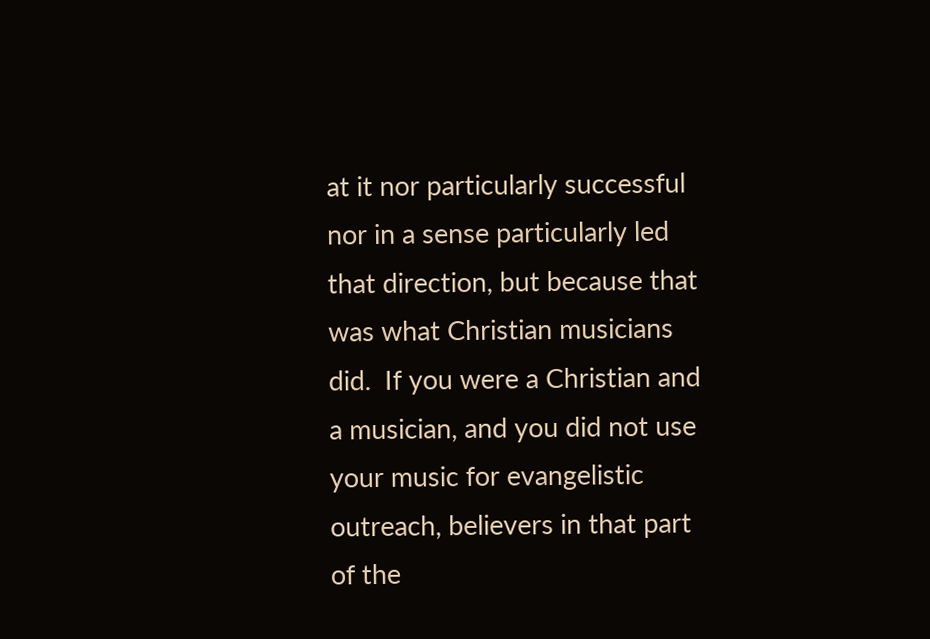at it nor particularly successful nor in a sense particularly led that direction, but because that was what Christian musicians did.  If you were a Christian and a musician, and you did not use your music for evangelistic outreach, believers in that part of the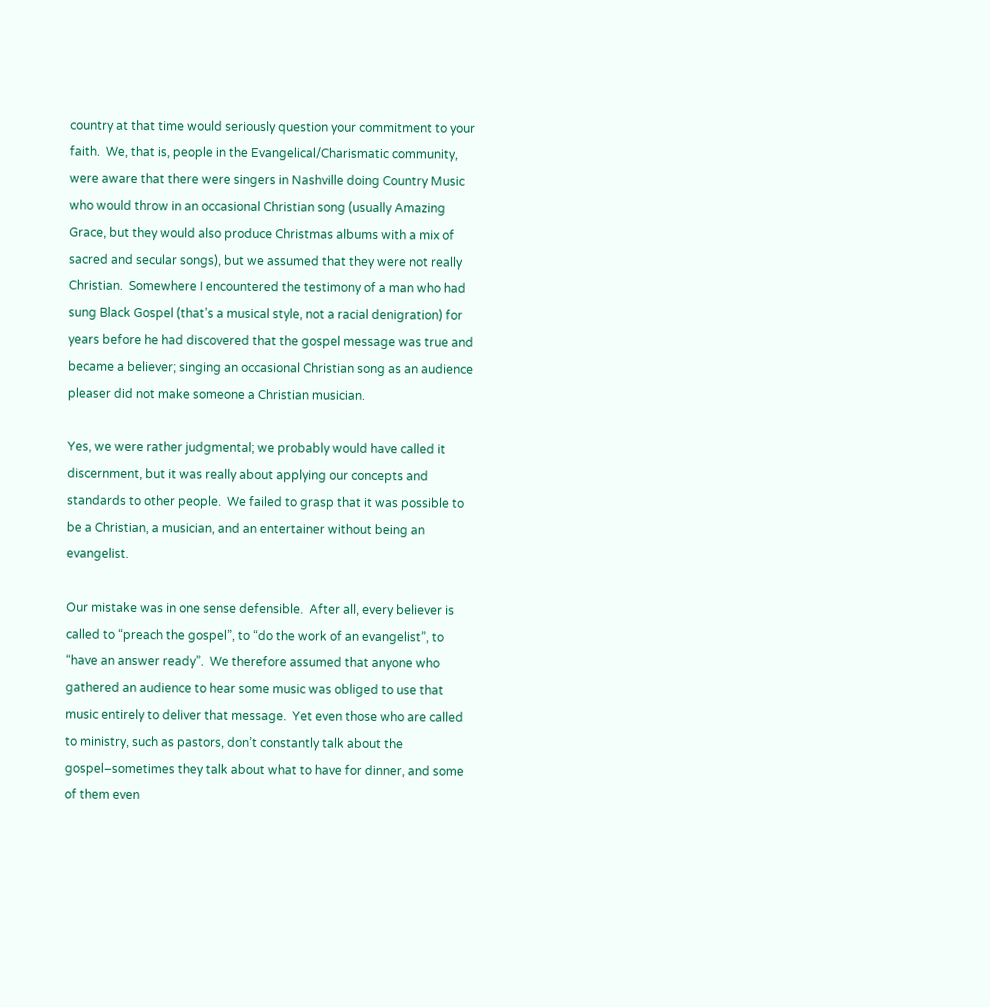country at that time would seriously question your commitment to your faith.  We, that is, people in the Evangelical/Charismatic community, were aware that there were singers in Nashville doing Country Music who would throw in an occasional Christian song (usually Amazing Grace, but they would also produce Christmas albums with a mix of sacred and secular songs), but we assumed that they were not really Christian.  Somewhere I encountered the testimony of a man who had sung Black Gospel (that’s a musical style, not a racial denigration) for years before he had discovered that the gospel message was true and became a believer; singing an occasional Christian song as an audience pleaser did not make someone a Christian musician.

Yes, we were rather judgmental; we probably would have called it discernment, but it was really about applying our concepts and standards to other people.  We failed to grasp that it was possible to be a Christian, a musician, and an entertainer without being an evangelist.

Our mistake was in one sense defensible.  After all, every believer is called to “preach the gospel”, to “do the work of an evangelist”, to “have an answer ready”.  We therefore assumed that anyone who gathered an audience to hear some music was obliged to use that music entirely to deliver that message.  Yet even those who are called to ministry, such as pastors, don’t constantly talk about the gospel–sometimes they talk about what to have for dinner, and some of them even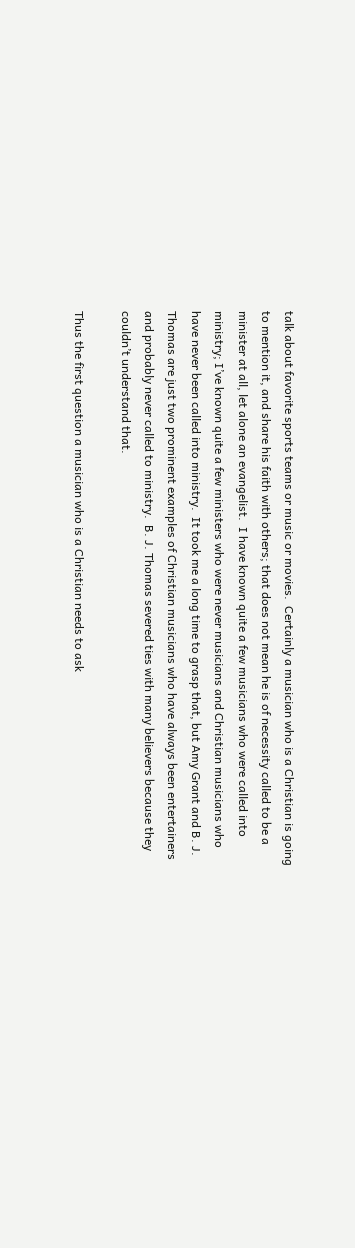talk about favorite sports teams or music or movies.  Certainly a musician who is a Christian is going to mention it, and share his faith with others; that does not mean he is of necessity called to be a minister at all, let alone an evangelist.  I have known quite a few musicians who were called into ministry; I’ve known quite a few ministers who were never musicians and Christian musicians who have never been called into ministry.  It took me a long time to grasp that, but Amy Grant and B. J. Thomas are just two prominent examples of Christian musicians who have always been entertainers and probably never called to ministry.  B. J. Thomas severed ties with many believers because they couldn’t understand that.

Thus the first question a musician who is a Christian needs to ask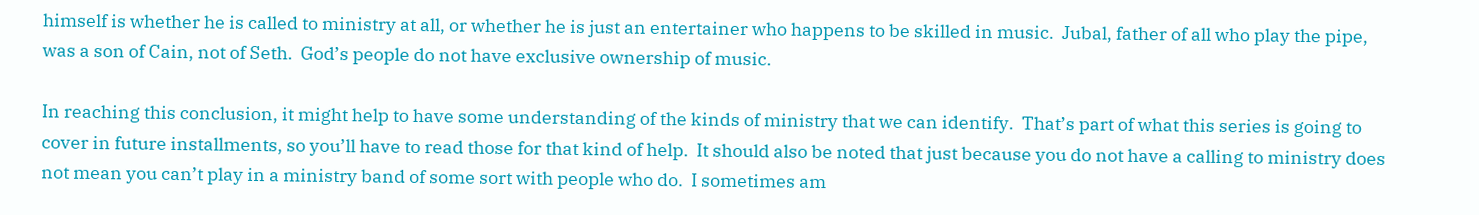himself is whether he is called to ministry at all, or whether he is just an entertainer who happens to be skilled in music.  Jubal, father of all who play the pipe, was a son of Cain, not of Seth.  God’s people do not have exclusive ownership of music.

In reaching this conclusion, it might help to have some understanding of the kinds of ministry that we can identify.  That’s part of what this series is going to cover in future installments, so you’ll have to read those for that kind of help.  It should also be noted that just because you do not have a calling to ministry does not mean you can’t play in a ministry band of some sort with people who do.  I sometimes am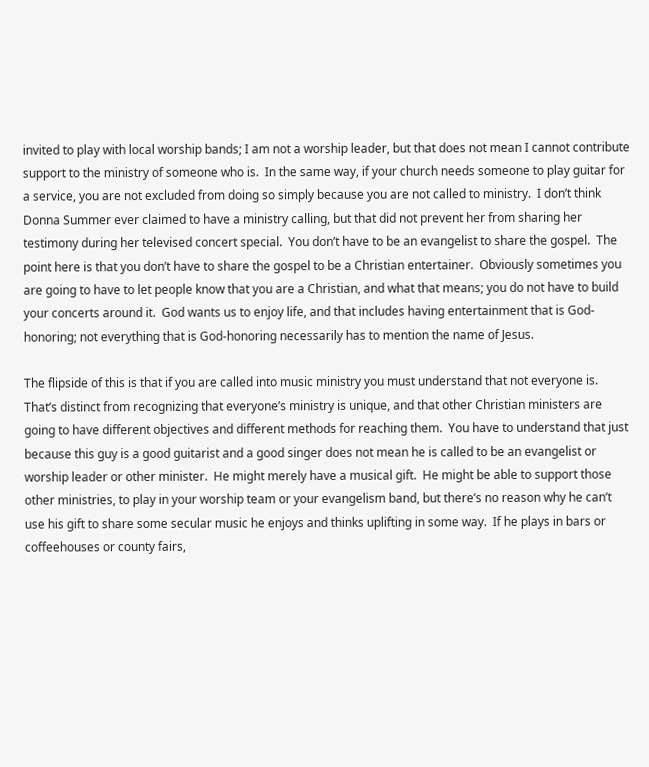invited to play with local worship bands; I am not a worship leader, but that does not mean I cannot contribute support to the ministry of someone who is.  In the same way, if your church needs someone to play guitar for a service, you are not excluded from doing so simply because you are not called to ministry.  I don’t think Donna Summer ever claimed to have a ministry calling, but that did not prevent her from sharing her testimony during her televised concert special.  You don’t have to be an evangelist to share the gospel.  The point here is that you don’t have to share the gospel to be a Christian entertainer.  Obviously sometimes you are going to have to let people know that you are a Christian, and what that means; you do not have to build your concerts around it.  God wants us to enjoy life, and that includes having entertainment that is God-honoring; not everything that is God-honoring necessarily has to mention the name of Jesus.

The flipside of this is that if you are called into music ministry you must understand that not everyone is.  That’s distinct from recognizing that everyone’s ministry is unique, and that other Christian ministers are going to have different objectives and different methods for reaching them.  You have to understand that just because this guy is a good guitarist and a good singer does not mean he is called to be an evangelist or worship leader or other minister.  He might merely have a musical gift.  He might be able to support those other ministries, to play in your worship team or your evangelism band, but there’s no reason why he can’t use his gift to share some secular music he enjoys and thinks uplifting in some way.  If he plays in bars or coffeehouses or county fairs,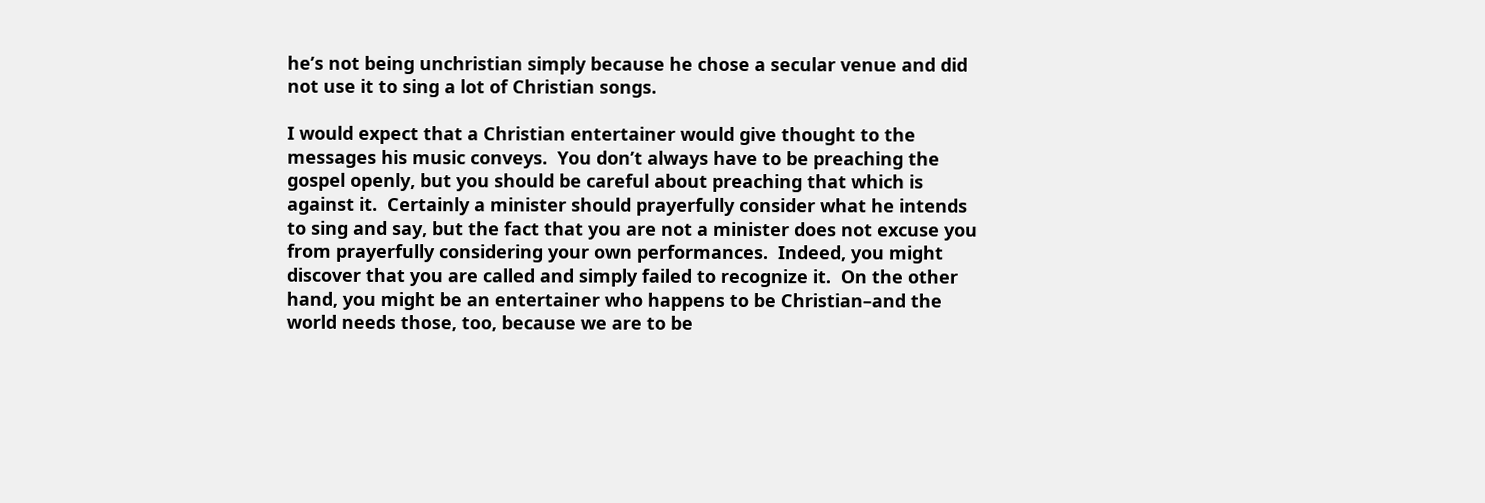he’s not being unchristian simply because he chose a secular venue and did not use it to sing a lot of Christian songs.

I would expect that a Christian entertainer would give thought to the messages his music conveys.  You don’t always have to be preaching the gospel openly, but you should be careful about preaching that which is against it.  Certainly a minister should prayerfully consider what he intends to sing and say, but the fact that you are not a minister does not excuse you from prayerfully considering your own performances.  Indeed, you might discover that you are called and simply failed to recognize it.  On the other hand, you might be an entertainer who happens to be Christian–and the world needs those, too, because we are to be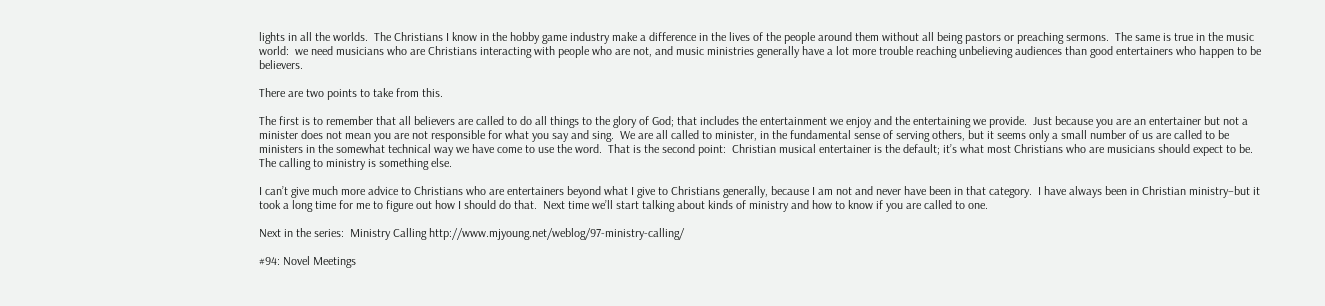lights in all the worlds.  The Christians I know in the hobby game industry make a difference in the lives of the people around them without all being pastors or preaching sermons.  The same is true in the music world:  we need musicians who are Christians interacting with people who are not, and music ministries generally have a lot more trouble reaching unbelieving audiences than good entertainers who happen to be believers.

There are two points to take from this.

The first is to remember that all believers are called to do all things to the glory of God; that includes the entertainment we enjoy and the entertaining we provide.  Just because you are an entertainer but not a minister does not mean you are not responsible for what you say and sing.  We are all called to minister, in the fundamental sense of serving others, but it seems only a small number of us are called to be ministers in the somewhat technical way we have come to use the word.  That is the second point:  Christian musical entertainer is the default; it’s what most Christians who are musicians should expect to be.  The calling to ministry is something else.

I can’t give much more advice to Christians who are entertainers beyond what I give to Christians generally, because I am not and never have been in that category.  I have always been in Christian ministry–but it took a long time for me to figure out how I should do that.  Next time we’ll start talking about kinds of ministry and how to know if you are called to one.

Next in the series:  Ministry Calling http://www.mjyoung.net/weblog/97-ministry-calling/

#94: Novel Meetings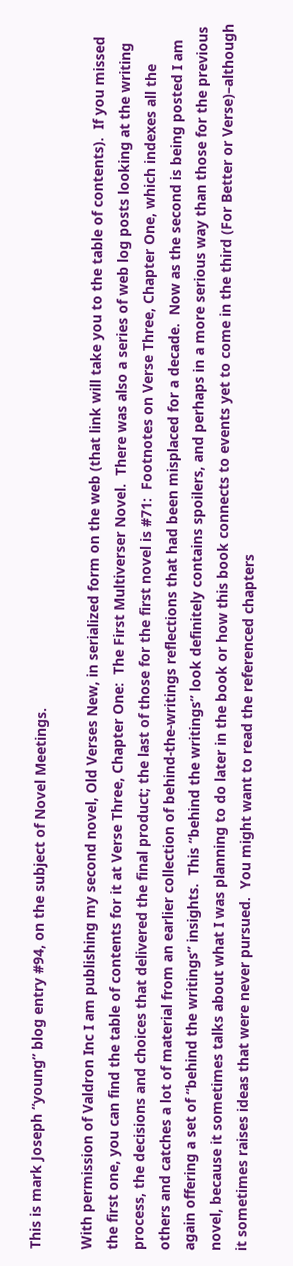This is mark Joseph “young” blog entry #94, on the subject of Novel Meetings.

With permission of Valdron Inc I am publishing my second novel, Old Verses New, in serialized form on the web (that link will take you to the table of contents).  If you missed the first one, you can find the table of contents for it at Verse Three, Chapter One:  The First Multiverser Novel.  There was also a series of web log posts looking at the writing process, the decisions and choices that delivered the final product; the last of those for the first novel is #71:  Footnotes on Verse Three, Chapter One, which indexes all the others and catches a lot of material from an earlier collection of behind-the-writings reflections that had been misplaced for a decade.  Now as the second is being posted I am again offering a set of “behind the writings” insights.  This “behind the writings” look definitely contains spoilers, and perhaps in a more serious way than those for the previous novel, because it sometimes talks about what I was planning to do later in the book or how this book connects to events yet to come in the third (For Better or Verse)–although it sometimes raises ideas that were never pursued.  You might want to read the referenced chapters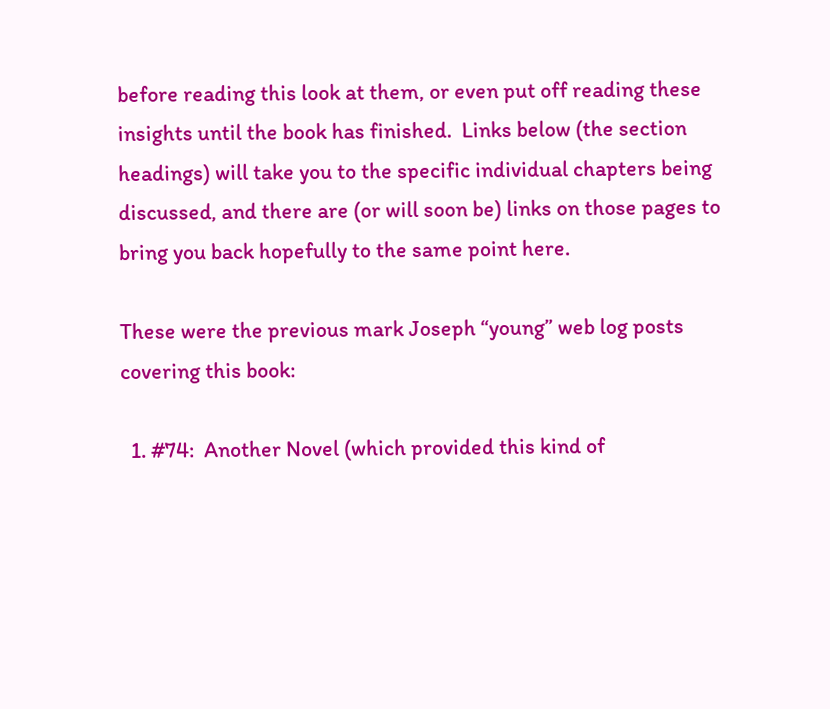before reading this look at them, or even put off reading these insights until the book has finished.  Links below (the section headings) will take you to the specific individual chapters being discussed, and there are (or will soon be) links on those pages to bring you back hopefully to the same point here.

These were the previous mark Joseph “young” web log posts covering this book:

  1. #74:  Another Novel (which provided this kind of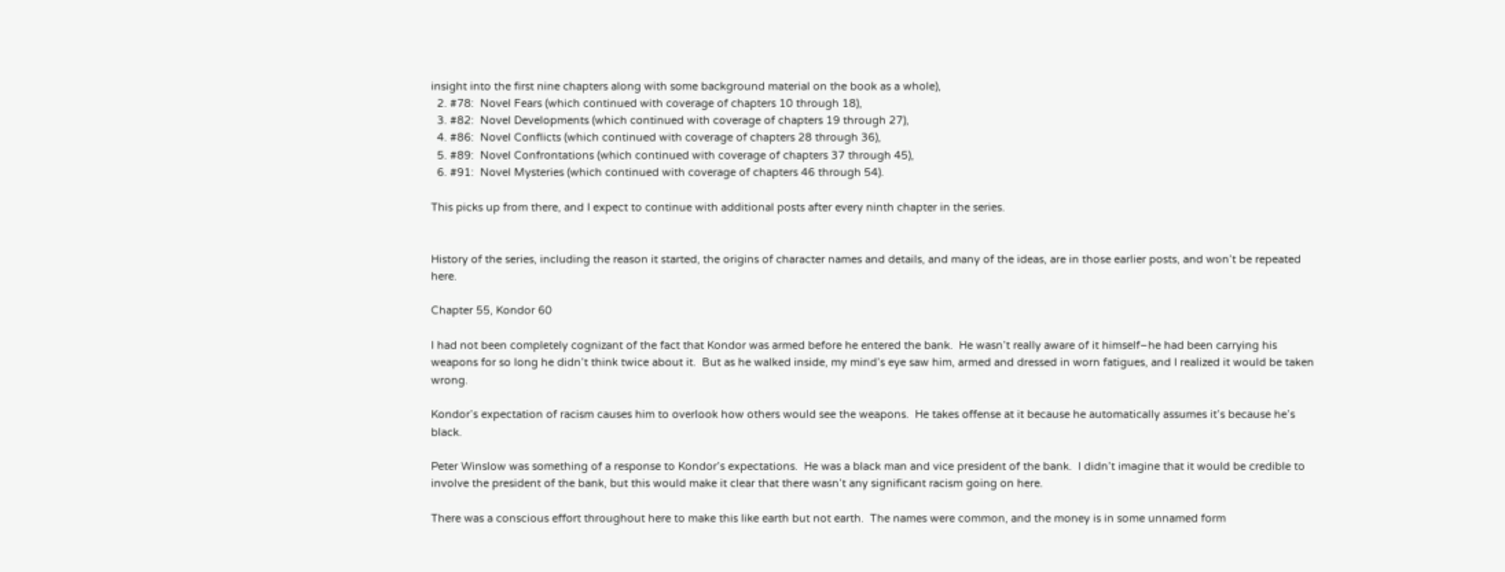insight into the first nine chapters along with some background material on the book as a whole),
  2. #78:  Novel Fears (which continued with coverage of chapters 10 through 18),
  3. #82:  Novel Developments (which continued with coverage of chapters 19 through 27),
  4. #86:  Novel Conflicts (which continued with coverage of chapters 28 through 36),
  5. #89:  Novel Confrontations (which continued with coverage of chapters 37 through 45),
  6. #91:  Novel Mysteries (which continued with coverage of chapters 46 through 54).

This picks up from there, and I expect to continue with additional posts after every ninth chapter in the series.


History of the series, including the reason it started, the origins of character names and details, and many of the ideas, are in those earlier posts, and won’t be repeated here.

Chapter 55, Kondor 60

I had not been completely cognizant of the fact that Kondor was armed before he entered the bank.  He wasn’t really aware of it himself–he had been carrying his weapons for so long he didn’t think twice about it.  But as he walked inside, my mind’s eye saw him, armed and dressed in worn fatigues, and I realized it would be taken wrong.

Kondor’s expectation of racism causes him to overlook how others would see the weapons.  He takes offense at it because he automatically assumes it’s because he’s black.

Peter Winslow was something of a response to Kondor’s expectations.  He was a black man and vice president of the bank.  I didn’t imagine that it would be credible to involve the president of the bank, but this would make it clear that there wasn’t any significant racism going on here.

There was a conscious effort throughout here to make this like earth but not earth.  The names were common, and the money is in some unnamed form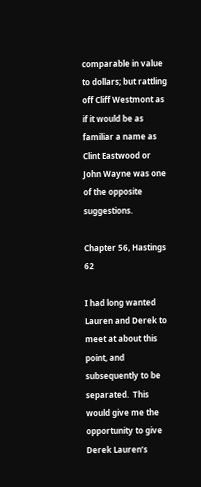comparable in value to dollars; but rattling off Cliff Westmont as if it would be as familiar a name as Clint Eastwood or John Wayne was one of the opposite suggestions.

Chapter 56, Hastings 62

I had long wanted Lauren and Derek to meet at about this point, and subsequently to be separated.  This would give me the opportunity to give Derek Lauren’s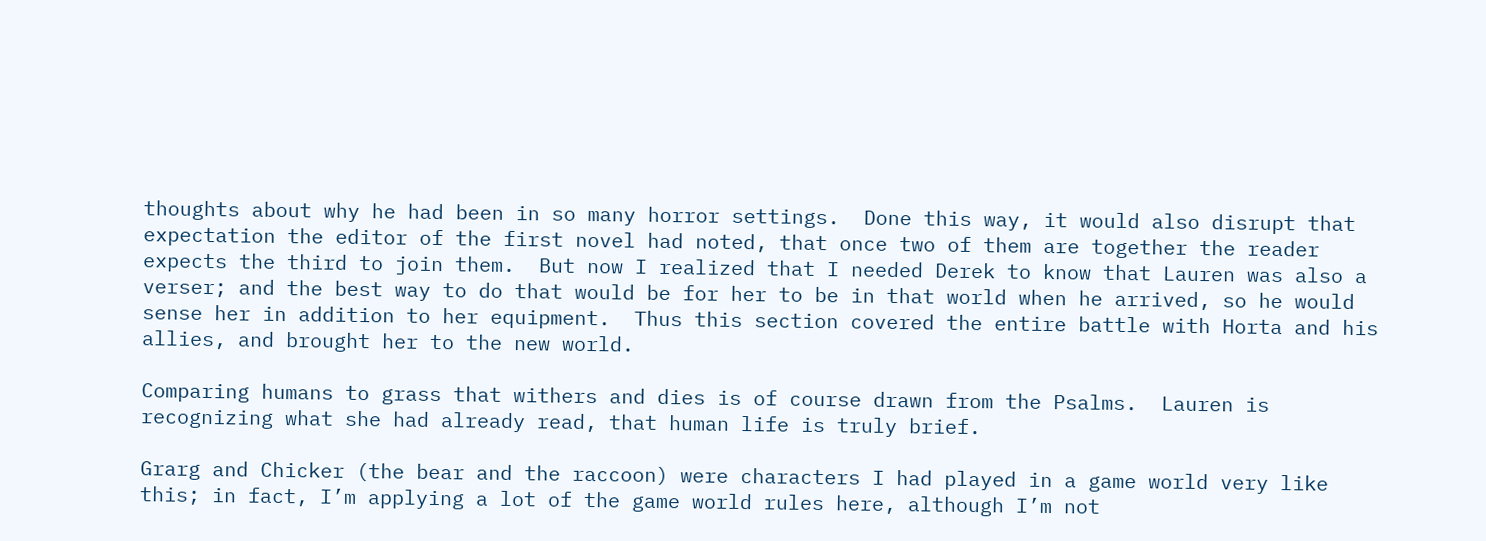thoughts about why he had been in so many horror settings.  Done this way, it would also disrupt that expectation the editor of the first novel had noted, that once two of them are together the reader expects the third to join them.  But now I realized that I needed Derek to know that Lauren was also a verser; and the best way to do that would be for her to be in that world when he arrived, so he would sense her in addition to her equipment.  Thus this section covered the entire battle with Horta and his allies, and brought her to the new world.

Comparing humans to grass that withers and dies is of course drawn from the Psalms.  Lauren is recognizing what she had already read, that human life is truly brief.

Grarg and Chicker (the bear and the raccoon) were characters I had played in a game world very like this; in fact, I’m applying a lot of the game world rules here, although I’m not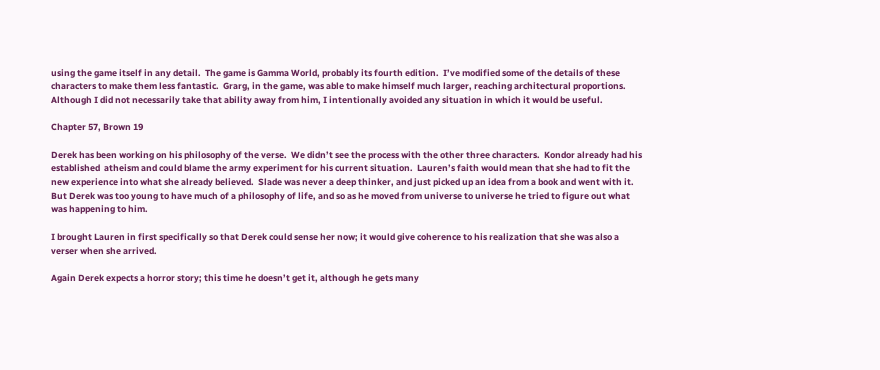using the game itself in any detail.  The game is Gamma World, probably its fourth edition.  I’ve modified some of the details of these characters to make them less fantastic.  Grarg, in the game, was able to make himself much larger, reaching architectural proportions.  Although I did not necessarily take that ability away from him, I intentionally avoided any situation in which it would be useful.

Chapter 57, Brown 19

Derek has been working on his philosophy of the verse.  We didn’t see the process with the other three characters.  Kondor already had his established  atheism and could blame the army experiment for his current situation.  Lauren’s faith would mean that she had to fit the new experience into what she already believed.  Slade was never a deep thinker, and just picked up an idea from a book and went with it.  But Derek was too young to have much of a philosophy of life, and so as he moved from universe to universe he tried to figure out what was happening to him.

I brought Lauren in first specifically so that Derek could sense her now; it would give coherence to his realization that she was also a verser when she arrived.

Again Derek expects a horror story; this time he doesn’t get it, although he gets many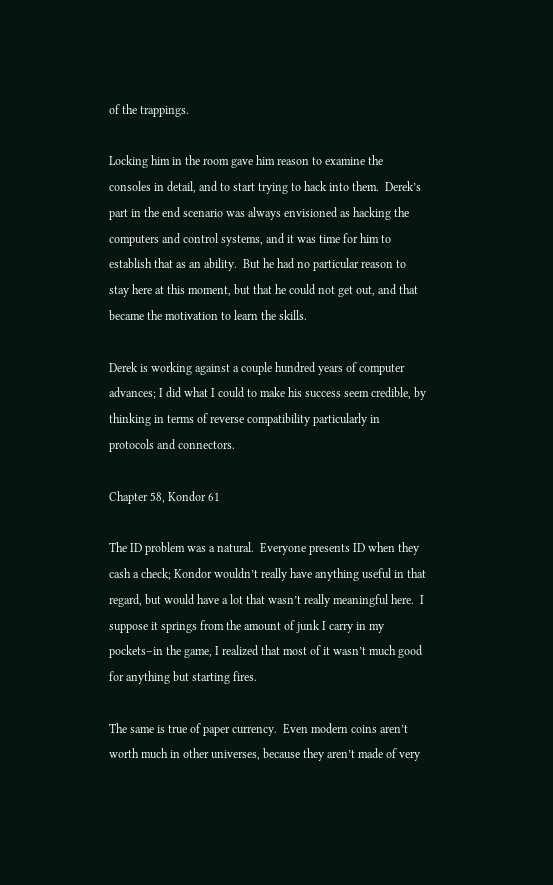of the trappings.

Locking him in the room gave him reason to examine the consoles in detail, and to start trying to hack into them.  Derek’s part in the end scenario was always envisioned as hacking the computers and control systems, and it was time for him to establish that as an ability.  But he had no particular reason to stay here at this moment, but that he could not get out, and that became the motivation to learn the skills.

Derek is working against a couple hundred years of computer advances; I did what I could to make his success seem credible, by thinking in terms of reverse compatibility particularly in protocols and connectors.

Chapter 58, Kondor 61

The ID problem was a natural.  Everyone presents ID when they cash a check; Kondor wouldn’t really have anything useful in that regard, but would have a lot that wasn’t really meaningful here.  I suppose it springs from the amount of junk I carry in my pockets–in the game, I realized that most of it wasn’t much good for anything but starting fires.

The same is true of paper currency.  Even modern coins aren’t worth much in other universes, because they aren’t made of very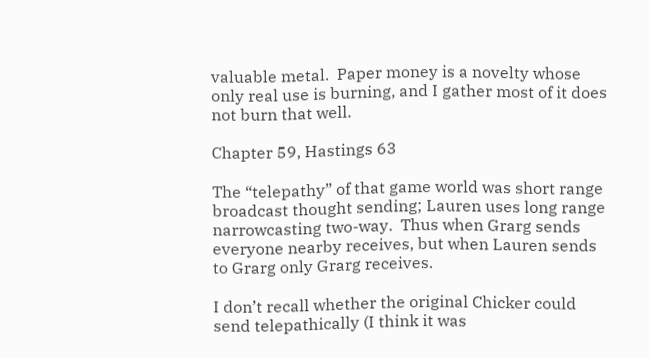valuable metal.  Paper money is a novelty whose only real use is burning, and I gather most of it does not burn that well.

Chapter 59, Hastings 63

The “telepathy” of that game world was short range broadcast thought sending; Lauren uses long range narrowcasting two-way.  Thus when Grarg sends everyone nearby receives, but when Lauren sends to Grarg only Grarg receives.

I don’t recall whether the original Chicker could send telepathically (I think it was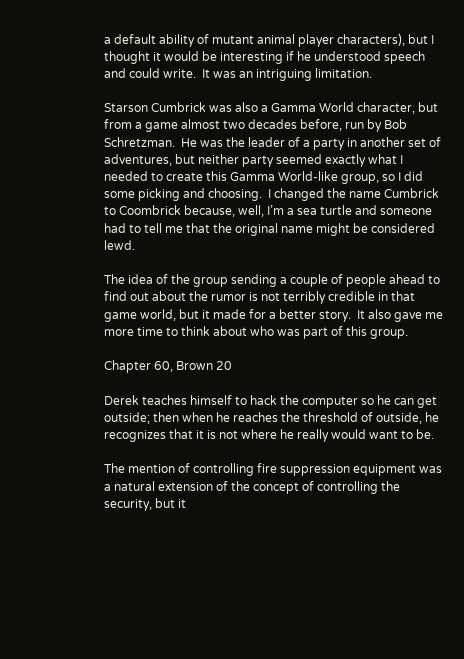a default ability of mutant animal player characters), but I thought it would be interesting if he understood speech and could write.  It was an intriguing limitation.

Starson Cumbrick was also a Gamma World character, but from a game almost two decades before, run by Bob Schretzman.  He was the leader of a party in another set of adventures, but neither party seemed exactly what I needed to create this Gamma World-like group, so I did some picking and choosing.  I changed the name Cumbrick to Coombrick because, well, I’m a sea turtle and someone had to tell me that the original name might be considered lewd.

The idea of the group sending a couple of people ahead to find out about the rumor is not terribly credible in that game world, but it made for a better story.  It also gave me more time to think about who was part of this group.

Chapter 60, Brown 20

Derek teaches himself to hack the computer so he can get outside; then when he reaches the threshold of outside, he recognizes that it is not where he really would want to be.

The mention of controlling fire suppression equipment was a natural extension of the concept of controlling the security, but it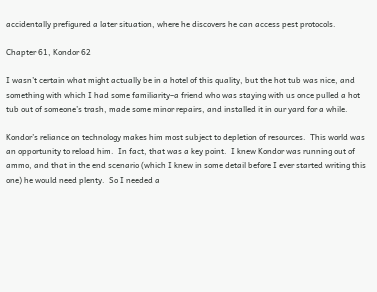accidentally prefigured a later situation, where he discovers he can access pest protocols.

Chapter 61, Kondor 62

I wasn’t certain what might actually be in a hotel of this quality, but the hot tub was nice, and something with which I had some familiarity–a friend who was staying with us once pulled a hot tub out of someone’s trash, made some minor repairs, and installed it in our yard for a while.

Kondor’s reliance on technology makes him most subject to depletion of resources.  This world was an opportunity to reload him.  In fact, that was a key point.  I knew Kondor was running out of ammo, and that in the end scenario (which I knew in some detail before I ever started writing this one) he would need plenty.  So I needed a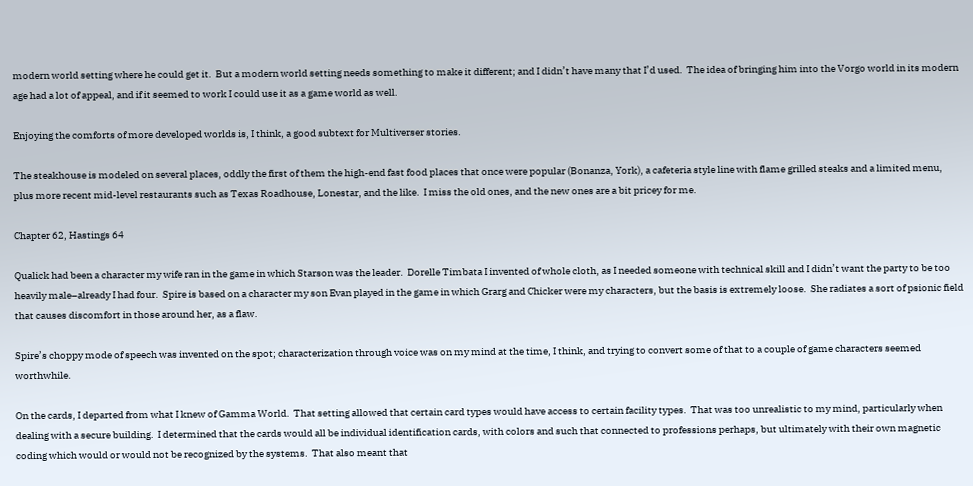modern world setting where he could get it.  But a modern world setting needs something to make it different; and I didn’t have many that I’d used.  The idea of bringing him into the Vorgo world in its modern age had a lot of appeal, and if it seemed to work I could use it as a game world as well.

Enjoying the comforts of more developed worlds is, I think, a good subtext for Multiverser stories.

The steakhouse is modeled on several places, oddly the first of them the high-end fast food places that once were popular (Bonanza, York), a cafeteria style line with flame grilled steaks and a limited menu, plus more recent mid-level restaurants such as Texas Roadhouse, Lonestar, and the like.  I miss the old ones, and the new ones are a bit pricey for me.

Chapter 62, Hastings 64

Qualick had been a character my wife ran in the game in which Starson was the leader.  Dorelle Timbata I invented of whole cloth, as I needed someone with technical skill and I didn’t want the party to be too heavily male–already I had four.  Spire is based on a character my son Evan played in the game in which Grarg and Chicker were my characters, but the basis is extremely loose.  She radiates a sort of psionic field that causes discomfort in those around her, as a flaw.

Spire’s choppy mode of speech was invented on the spot; characterization through voice was on my mind at the time, I think, and trying to convert some of that to a couple of game characters seemed worthwhile.

On the cards, I departed from what I knew of Gamma World.  That setting allowed that certain card types would have access to certain facility types.  That was too unrealistic to my mind, particularly when dealing with a secure building.  I determined that the cards would all be individual identification cards, with colors and such that connected to professions perhaps, but ultimately with their own magnetic coding which would or would not be recognized by the systems.  That also meant that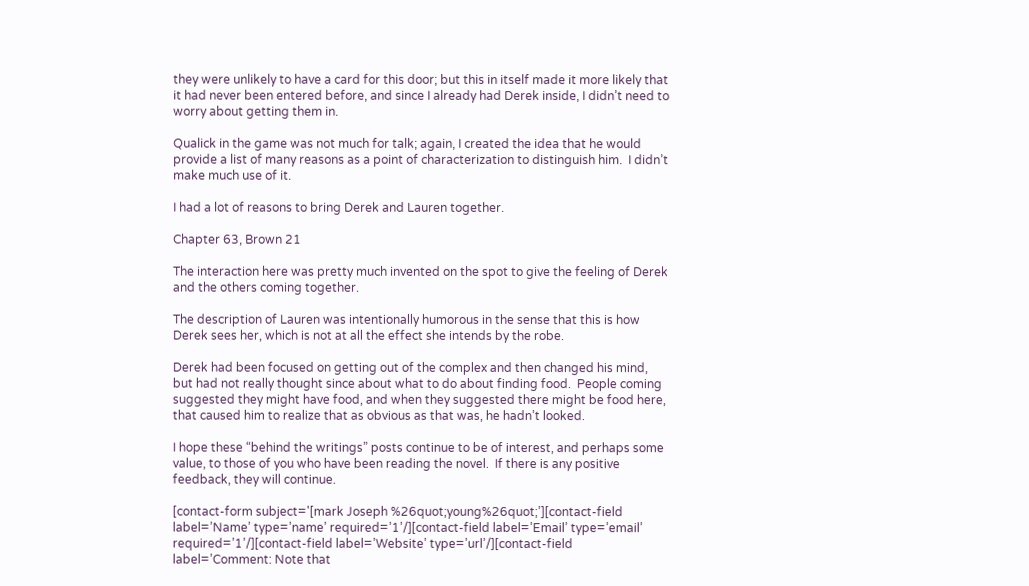they were unlikely to have a card for this door; but this in itself made it more likely that it had never been entered before, and since I already had Derek inside, I didn’t need to worry about getting them in.

Qualick in the game was not much for talk; again, I created the idea that he would provide a list of many reasons as a point of characterization to distinguish him.  I didn’t make much use of it.

I had a lot of reasons to bring Derek and Lauren together.

Chapter 63, Brown 21

The interaction here was pretty much invented on the spot to give the feeling of Derek and the others coming together.

The description of Lauren was intentionally humorous in the sense that this is how Derek sees her, which is not at all the effect she intends by the robe.

Derek had been focused on getting out of the complex and then changed his mind, but had not really thought since about what to do about finding food.  People coming suggested they might have food, and when they suggested there might be food here, that caused him to realize that as obvious as that was, he hadn’t looked.

I hope these “behind the writings” posts continue to be of interest, and perhaps some value, to those of you who have been reading the novel.  If there is any positive feedback, they will continue.

[contact-form subject='[mark Joseph %26quot;young%26quot;’][contact-field label=’Name’ type=’name’ required=’1’/][contact-field label=’Email’ type=’email’ required=’1’/][contact-field label=’Website’ type=’url’/][contact-field label=’Comment: Note that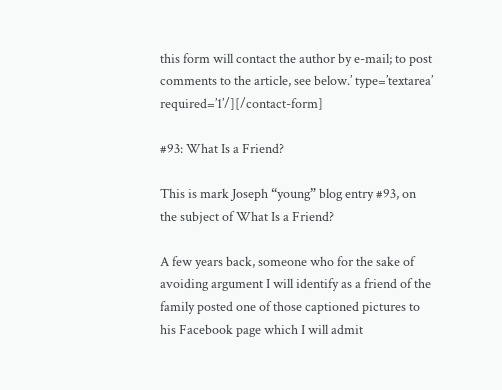this form will contact the author by e-mail; to post comments to the article, see below.’ type=’textarea’ required=’1’/][/contact-form]

#93: What Is a Friend?

This is mark Joseph “young” blog entry #93, on the subject of What Is a Friend?

A few years back, someone who for the sake of avoiding argument I will identify as a friend of the family posted one of those captioned pictures to his Facebook page which I will admit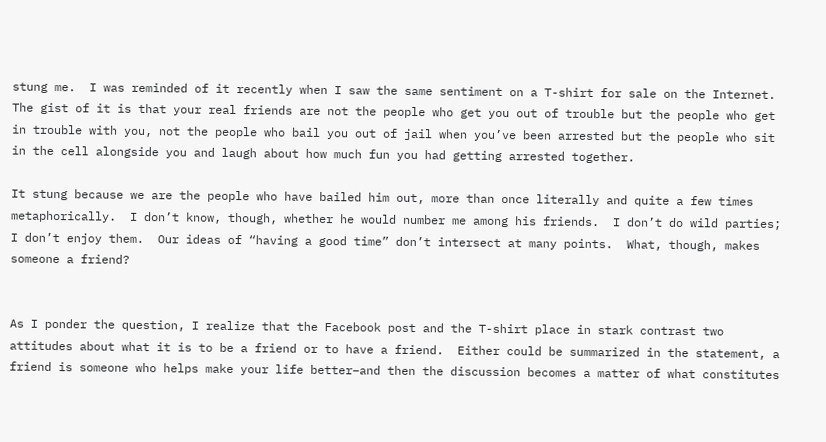stung me.  I was reminded of it recently when I saw the same sentiment on a T-shirt for sale on the Internet.  The gist of it is that your real friends are not the people who get you out of trouble but the people who get in trouble with you, not the people who bail you out of jail when you’ve been arrested but the people who sit in the cell alongside you and laugh about how much fun you had getting arrested together.

It stung because we are the people who have bailed him out, more than once literally and quite a few times metaphorically.  I don’t know, though, whether he would number me among his friends.  I don’t do wild parties; I don’t enjoy them.  Our ideas of “having a good time” don’t intersect at many points.  What, though, makes someone a friend?


As I ponder the question, I realize that the Facebook post and the T-shirt place in stark contrast two attitudes about what it is to be a friend or to have a friend.  Either could be summarized in the statement, a friend is someone who helps make your life better–and then the discussion becomes a matter of what constitutes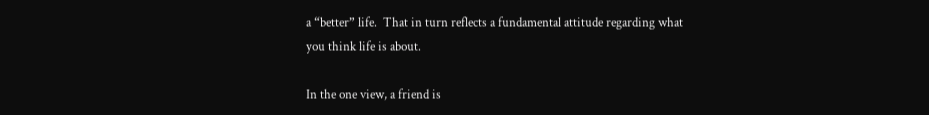a “better” life.  That in turn reflects a fundamental attitude regarding what you think life is about.

In the one view, a friend is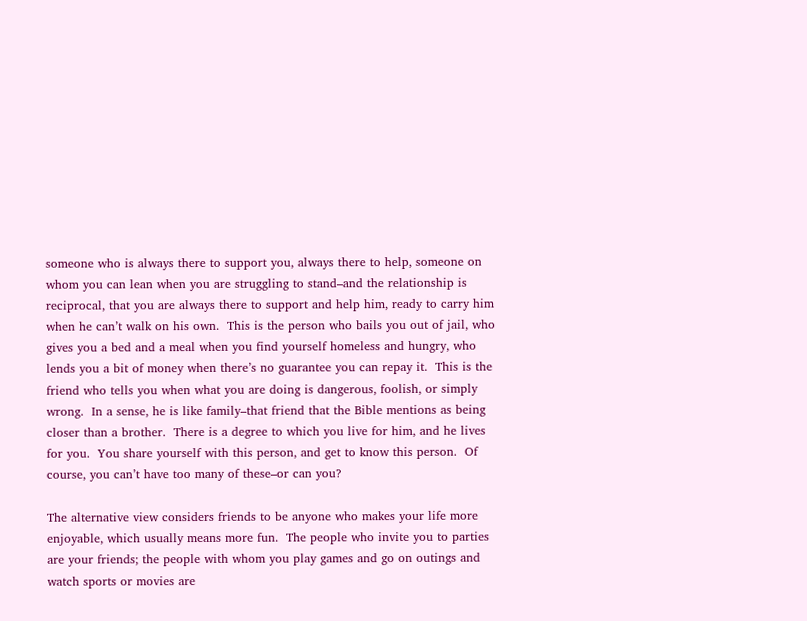someone who is always there to support you, always there to help, someone on whom you can lean when you are struggling to stand–and the relationship is reciprocal, that you are always there to support and help him, ready to carry him when he can’t walk on his own.  This is the person who bails you out of jail, who gives you a bed and a meal when you find yourself homeless and hungry, who lends you a bit of money when there’s no guarantee you can repay it.  This is the friend who tells you when what you are doing is dangerous, foolish, or simply wrong.  In a sense, he is like family–that friend that the Bible mentions as being closer than a brother.  There is a degree to which you live for him, and he lives for you.  You share yourself with this person, and get to know this person.  Of course, you can’t have too many of these–or can you?

The alternative view considers friends to be anyone who makes your life more enjoyable, which usually means more fun.  The people who invite you to parties are your friends; the people with whom you play games and go on outings and watch sports or movies are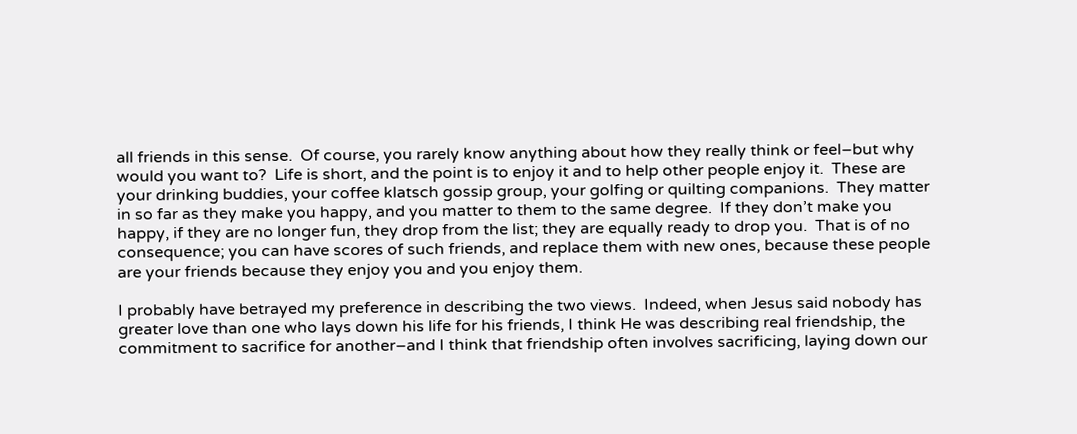all friends in this sense.  Of course, you rarely know anything about how they really think or feel–but why would you want to?  Life is short, and the point is to enjoy it and to help other people enjoy it.  These are your drinking buddies, your coffee klatsch gossip group, your golfing or quilting companions.  They matter in so far as they make you happy, and you matter to them to the same degree.  If they don’t make you happy, if they are no longer fun, they drop from the list; they are equally ready to drop you.  That is of no consequence; you can have scores of such friends, and replace them with new ones, because these people are your friends because they enjoy you and you enjoy them.

I probably have betrayed my preference in describing the two views.  Indeed, when Jesus said nobody has greater love than one who lays down his life for his friends, I think He was describing real friendship, the commitment to sacrifice for another–and I think that friendship often involves sacrificing, laying down our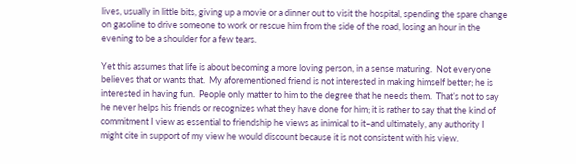lives, usually in little bits, giving up a movie or a dinner out to visit the hospital, spending the spare change on gasoline to drive someone to work or rescue him from the side of the road, losing an hour in the evening to be a shoulder for a few tears.

Yet this assumes that life is about becoming a more loving person, in a sense maturing.  Not everyone believes that or wants that.  My aforementioned friend is not interested in making himself better; he is interested in having fun.  People only matter to him to the degree that he needs them.  That’s not to say he never helps his friends or recognizes what they have done for him; it is rather to say that the kind of commitment I view as essential to friendship he views as inimical to it–and ultimately, any authority I might cite in support of my view he would discount because it is not consistent with his view.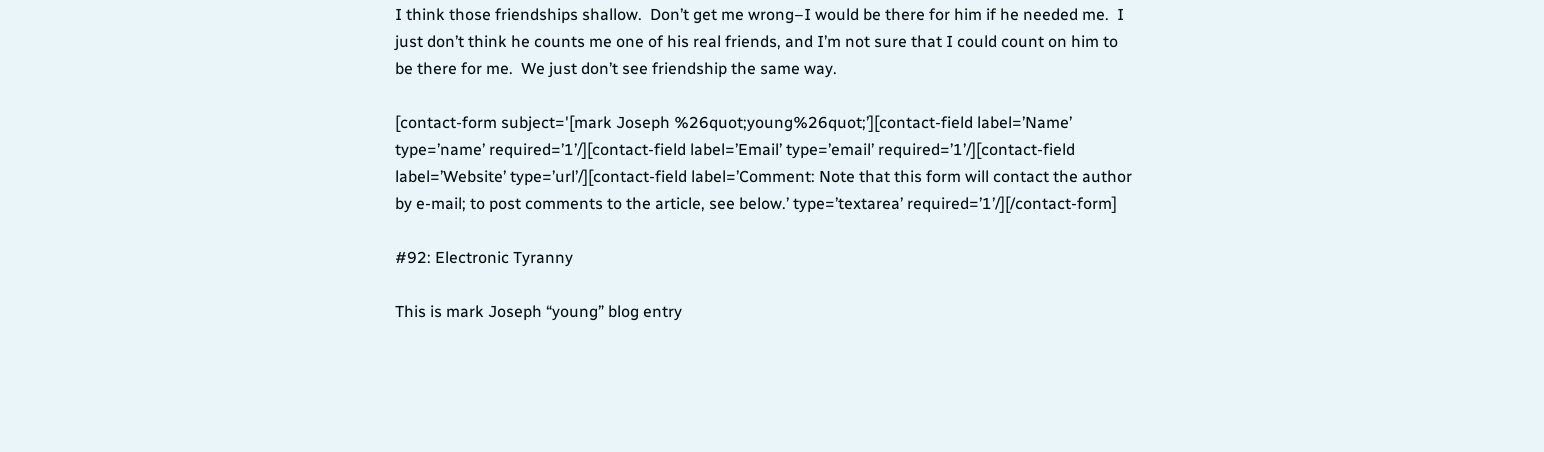I think those friendships shallow.  Don’t get me wrong–I would be there for him if he needed me.  I just don’t think he counts me one of his real friends, and I’m not sure that I could count on him to be there for me.  We just don’t see friendship the same way.

[contact-form subject='[mark Joseph %26quot;young%26quot;’][contact-field label=’Name’ type=’name’ required=’1’/][contact-field label=’Email’ type=’email’ required=’1’/][contact-field label=’Website’ type=’url’/][contact-field label=’Comment: Note that this form will contact the author by e-mail; to post comments to the article, see below.’ type=’textarea’ required=’1’/][/contact-form]

#92: Electronic Tyranny

This is mark Joseph “young” blog entry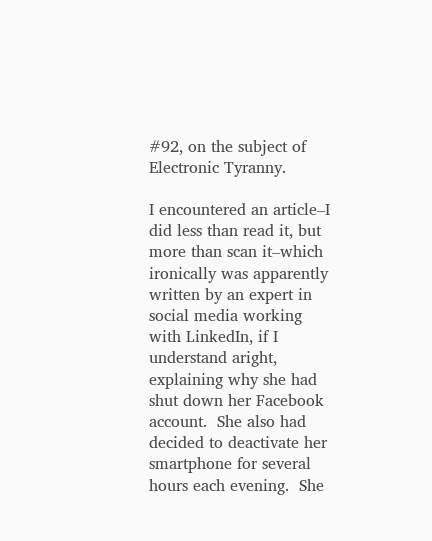#92, on the subject of Electronic Tyranny.

I encountered an article–I did less than read it, but more than scan it–which ironically was apparently written by an expert in social media working with LinkedIn, if I understand aright, explaining why she had shut down her Facebook account.  She also had decided to deactivate her smartphone for several hours each evening.  She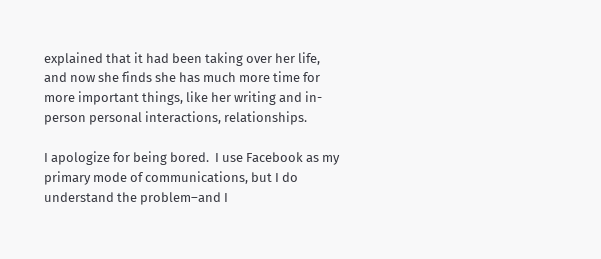explained that it had been taking over her life, and now she finds she has much more time for more important things, like her writing and in-person personal interactions, relationships.

I apologize for being bored.  I use Facebook as my primary mode of communications, but I do understand the problem–and I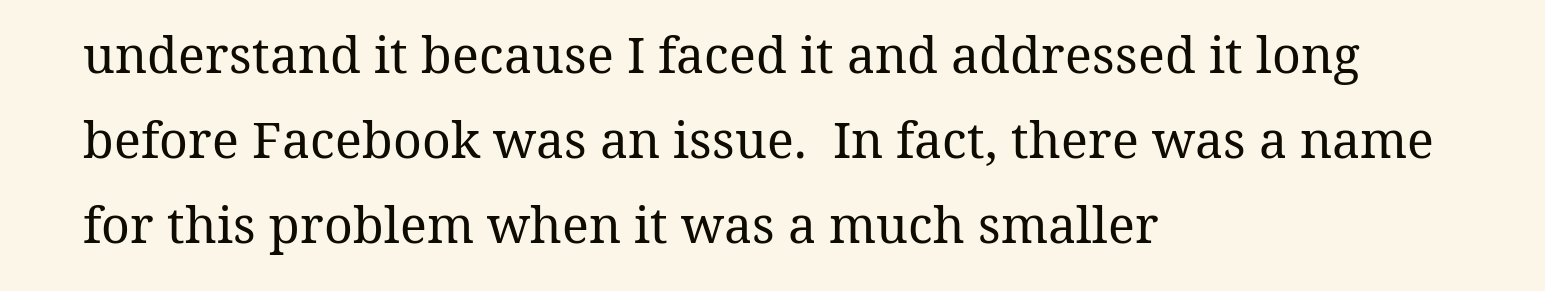understand it because I faced it and addressed it long before Facebook was an issue.  In fact, there was a name for this problem when it was a much smaller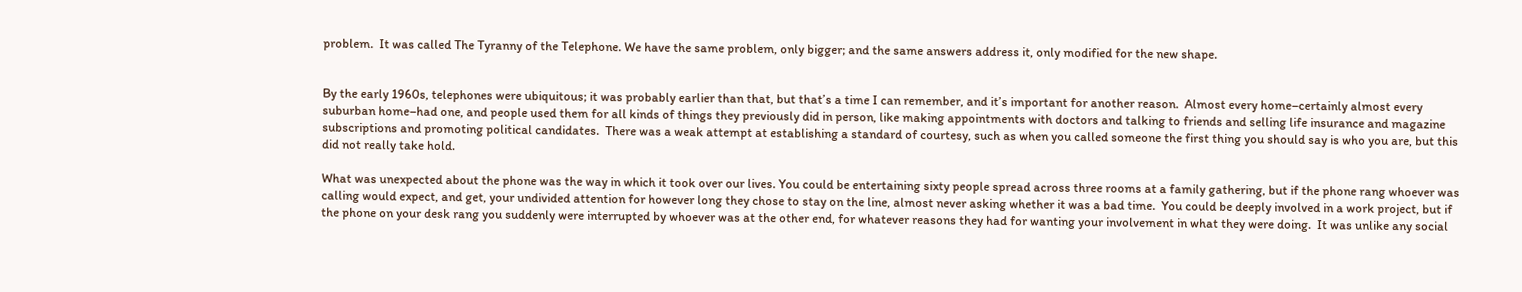problem.  It was called The Tyranny of the Telephone. We have the same problem, only bigger; and the same answers address it, only modified for the new shape.


By the early 1960s, telephones were ubiquitous; it was probably earlier than that, but that’s a time I can remember, and it’s important for another reason.  Almost every home–certainly almost every suburban home–had one, and people used them for all kinds of things they previously did in person, like making appointments with doctors and talking to friends and selling life insurance and magazine subscriptions and promoting political candidates.  There was a weak attempt at establishing a standard of courtesy, such as when you called someone the first thing you should say is who you are, but this did not really take hold.

What was unexpected about the phone was the way in which it took over our lives. You could be entertaining sixty people spread across three rooms at a family gathering, but if the phone rang whoever was calling would expect, and get, your undivided attention for however long they chose to stay on the line, almost never asking whether it was a bad time.  You could be deeply involved in a work project, but if the phone on your desk rang you suddenly were interrupted by whoever was at the other end, for whatever reasons they had for wanting your involvement in what they were doing.  It was unlike any social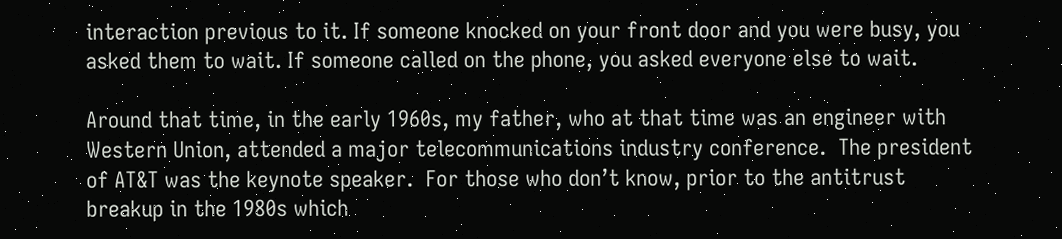interaction previous to it. If someone knocked on your front door and you were busy, you asked them to wait. If someone called on the phone, you asked everyone else to wait.

Around that time, in the early 1960s, my father, who at that time was an engineer with Western Union, attended a major telecommunications industry conference.  The president of AT&T was the keynote speaker.  For those who don’t know, prior to the antitrust breakup in the 1980s which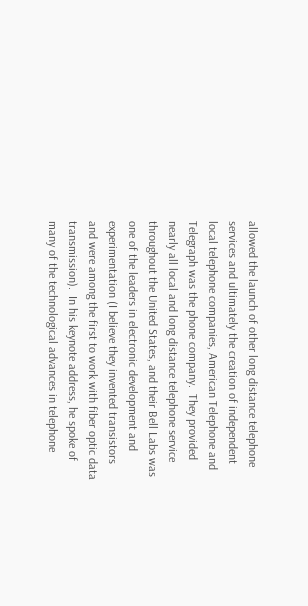allowed the launch of other long distance telephone services and ultimately the creation of independent local telephone companies, American Telephone and Telegraph was the phone company.  They provided nearly all local and long distance telephone service throughout the United States, and their Bell Labs was one of the leaders in electronic development and experimentation (I believe they invented transistors and were among the first to work with fiber optic data transmission).  In his keynote address, he spoke of many of the technological advances in telephone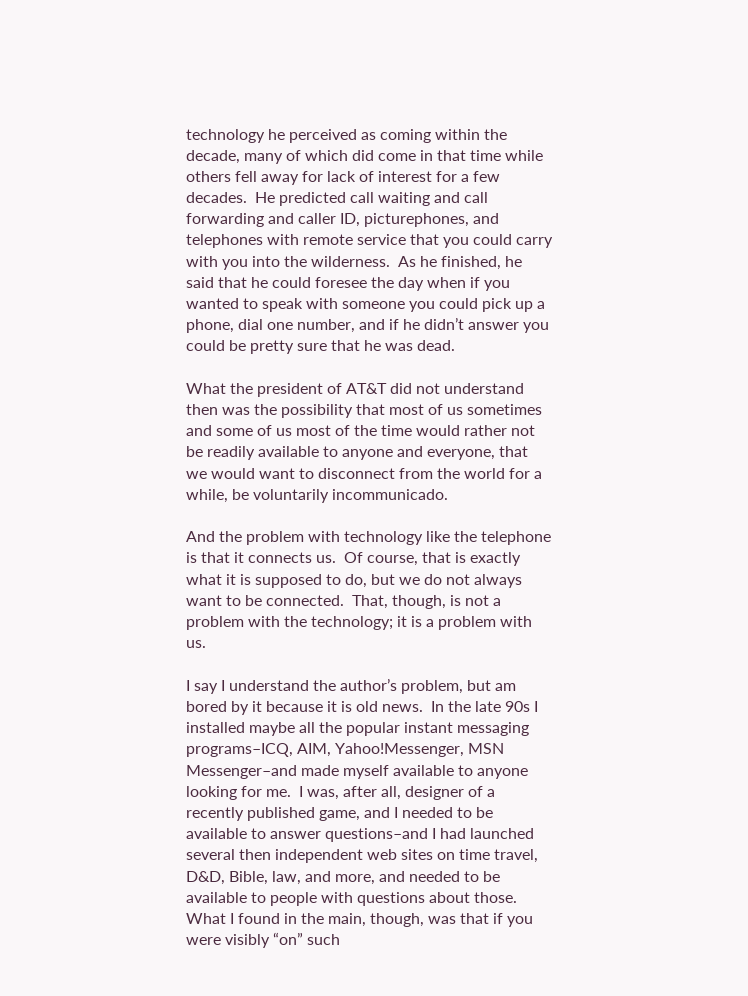technology he perceived as coming within the decade, many of which did come in that time while others fell away for lack of interest for a few decades.  He predicted call waiting and call forwarding and caller ID, picturephones, and telephones with remote service that you could carry with you into the wilderness.  As he finished, he said that he could foresee the day when if you wanted to speak with someone you could pick up a phone, dial one number, and if he didn’t answer you could be pretty sure that he was dead.

What the president of AT&T did not understand then was the possibility that most of us sometimes and some of us most of the time would rather not be readily available to anyone and everyone, that we would want to disconnect from the world for a while, be voluntarily incommunicado.

And the problem with technology like the telephone is that it connects us.  Of course, that is exactly what it is supposed to do, but we do not always want to be connected.  That, though, is not a problem with the technology; it is a problem with us.

I say I understand the author’s problem, but am bored by it because it is old news.  In the late 90s I installed maybe all the popular instant messaging programs–ICQ, AIM, Yahoo!Messenger, MSN Messenger–and made myself available to anyone looking for me.  I was, after all, designer of a recently published game, and I needed to be available to answer questions–and I had launched several then independent web sites on time travel, D&D, Bible, law, and more, and needed to be available to people with questions about those.  What I found in the main, though, was that if you were visibly “on” such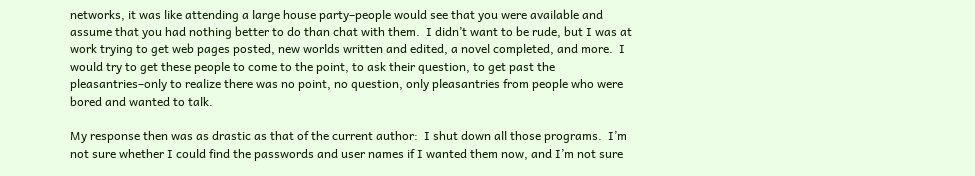networks, it was like attending a large house party–people would see that you were available and assume that you had nothing better to do than chat with them.  I didn’t want to be rude, but I was at work trying to get web pages posted, new worlds written and edited, a novel completed, and more.  I would try to get these people to come to the point, to ask their question, to get past the pleasantries–only to realize there was no point, no question, only pleasantries from people who were bored and wanted to talk.

My response then was as drastic as that of the current author:  I shut down all those programs.  I’m not sure whether I could find the passwords and user names if I wanted them now, and I’m not sure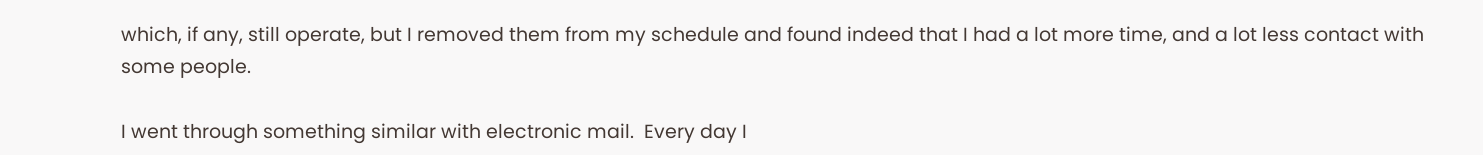which, if any, still operate, but I removed them from my schedule and found indeed that I had a lot more time, and a lot less contact with some people.

I went through something similar with electronic mail.  Every day I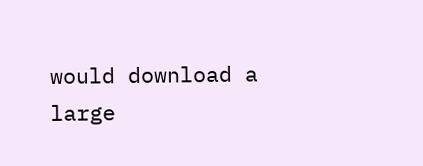would download a large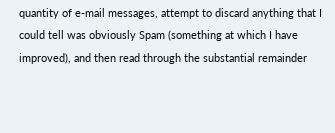quantity of e-mail messages, attempt to discard anything that I could tell was obviously Spam (something at which I have improved), and then read through the substantial remainder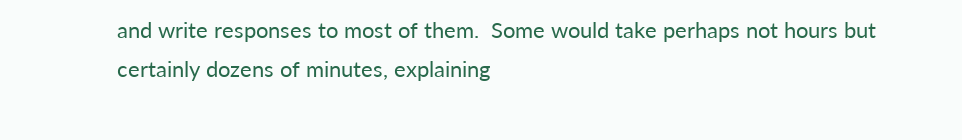and write responses to most of them.  Some would take perhaps not hours but certainly dozens of minutes, explaining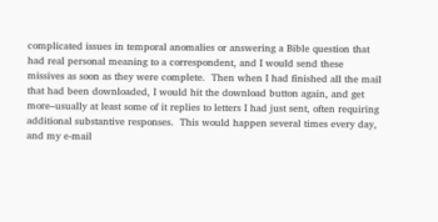complicated issues in temporal anomalies or answering a Bible question that had real personal meaning to a correspondent, and I would send these missives as soon as they were complete.  Then when I had finished all the mail that had been downloaded, I would hit the download button again, and get more–usually at least some of it replies to letters I had just sent, often requiring additional substantive responses.  This would happen several times every day, and my e-mail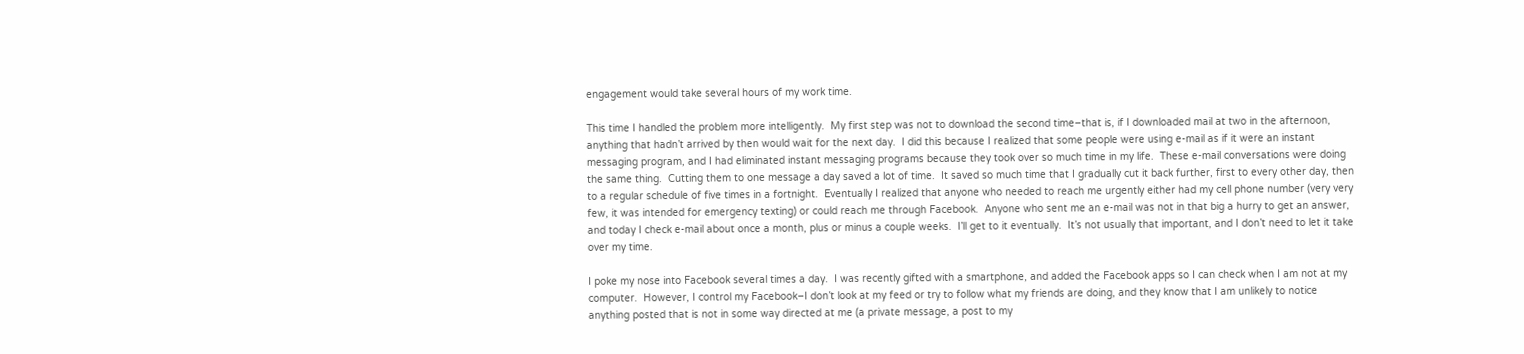engagement would take several hours of my work time.

This time I handled the problem more intelligently.  My first step was not to download the second time–that is, if I downloaded mail at two in the afternoon, anything that hadn’t arrived by then would wait for the next day.  I did this because I realized that some people were using e-mail as if it were an instant messaging program, and I had eliminated instant messaging programs because they took over so much time in my life.  These e-mail conversations were doing the same thing.  Cutting them to one message a day saved a lot of time.  It saved so much time that I gradually cut it back further, first to every other day, then to a regular schedule of five times in a fortnight.  Eventually I realized that anyone who needed to reach me urgently either had my cell phone number (very very few, it was intended for emergency texting) or could reach me through Facebook.  Anyone who sent me an e-mail was not in that big a hurry to get an answer, and today I check e-mail about once a month, plus or minus a couple weeks.  I’ll get to it eventually.  It’s not usually that important, and I don’t need to let it take over my time.

I poke my nose into Facebook several times a day.  I was recently gifted with a smartphone, and added the Facebook apps so I can check when I am not at my computer.  However, I control my Facebook–I don’t look at my feed or try to follow what my friends are doing, and they know that I am unlikely to notice anything posted that is not in some way directed at me (a private message, a post to my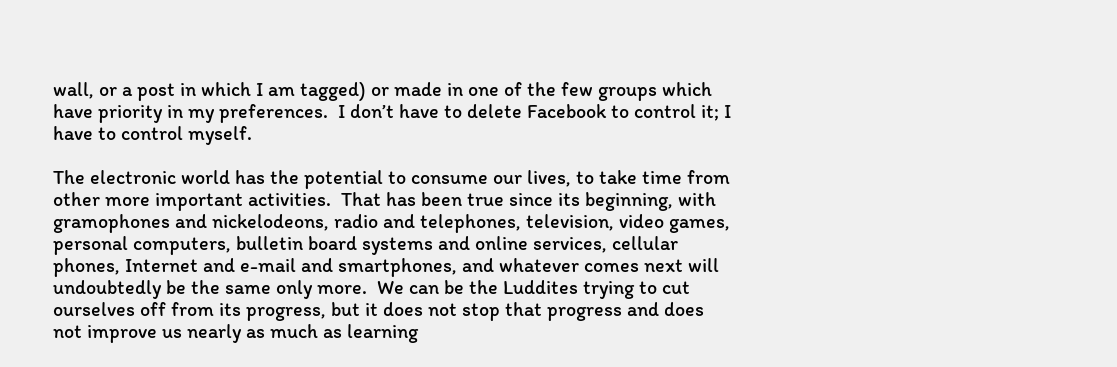wall, or a post in which I am tagged) or made in one of the few groups which have priority in my preferences.  I don’t have to delete Facebook to control it; I have to control myself.

The electronic world has the potential to consume our lives, to take time from other more important activities.  That has been true since its beginning, with gramophones and nickelodeons, radio and telephones, television, video games, personal computers, bulletin board systems and online services, cellular phones, Internet and e-mail and smartphones, and whatever comes next will undoubtedly be the same only more.  We can be the Luddites trying to cut ourselves off from its progress, but it does not stop that progress and does not improve us nearly as much as learning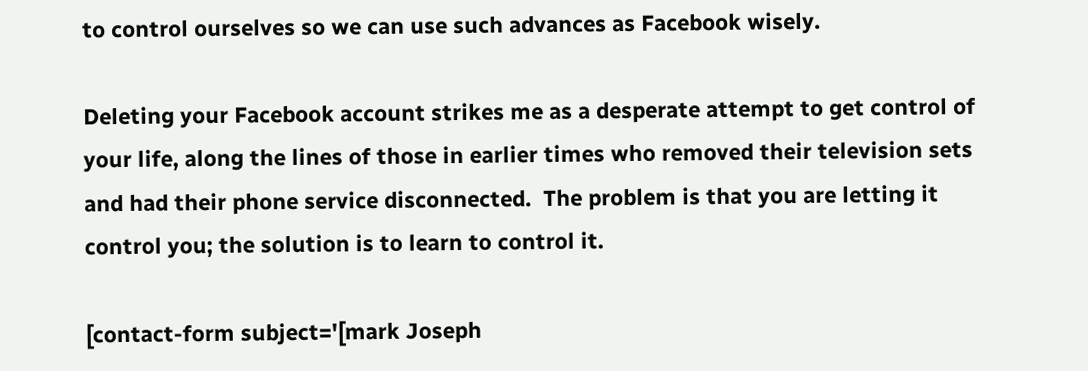to control ourselves so we can use such advances as Facebook wisely.

Deleting your Facebook account strikes me as a desperate attempt to get control of your life, along the lines of those in earlier times who removed their television sets and had their phone service disconnected.  The problem is that you are letting it control you; the solution is to learn to control it.

[contact-form subject='[mark Joseph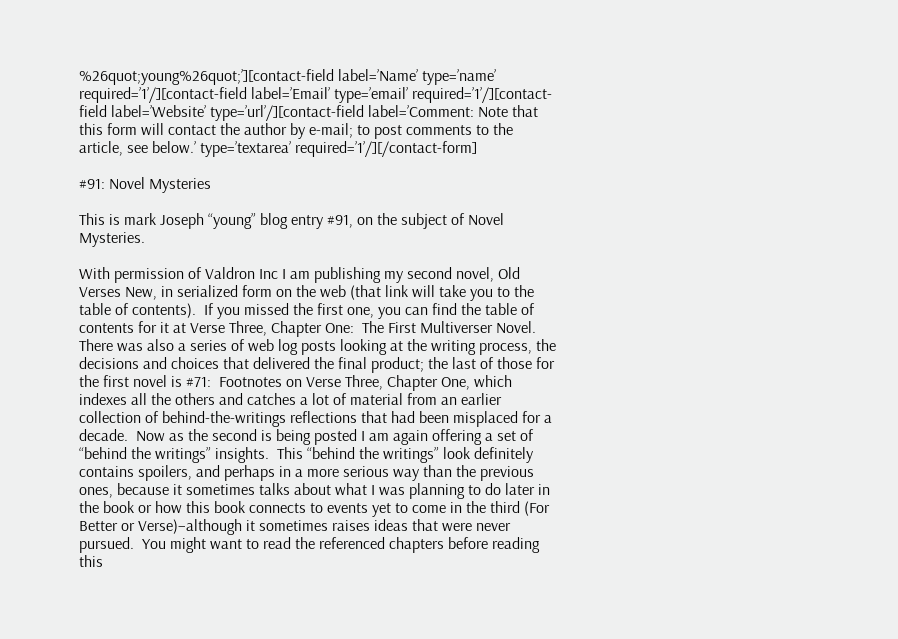%26quot;young%26quot;’][contact-field label=’Name’ type=’name’ required=’1’/][contact-field label=’Email’ type=’email’ required=’1’/][contact-field label=’Website’ type=’url’/][contact-field label=’Comment: Note that this form will contact the author by e-mail; to post comments to the article, see below.’ type=’textarea’ required=’1’/][/contact-form]

#91: Novel Mysteries

This is mark Joseph “young” blog entry #91, on the subject of Novel Mysteries.

With permission of Valdron Inc I am publishing my second novel, Old Verses New, in serialized form on the web (that link will take you to the table of contents).  If you missed the first one, you can find the table of contents for it at Verse Three, Chapter One:  The First Multiverser Novel.  There was also a series of web log posts looking at the writing process, the decisions and choices that delivered the final product; the last of those for the first novel is #71:  Footnotes on Verse Three, Chapter One, which indexes all the others and catches a lot of material from an earlier collection of behind-the-writings reflections that had been misplaced for a decade.  Now as the second is being posted I am again offering a set of “behind the writings” insights.  This “behind the writings” look definitely contains spoilers, and perhaps in a more serious way than the previous ones, because it sometimes talks about what I was planning to do later in the book or how this book connects to events yet to come in the third (For Better or Verse)–although it sometimes raises ideas that were never pursued.  You might want to read the referenced chapters before reading this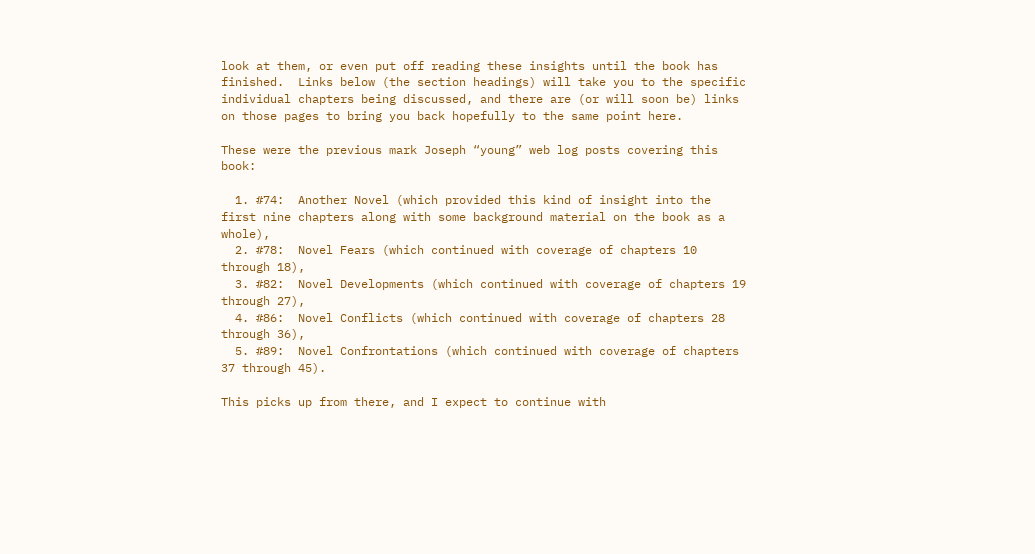look at them, or even put off reading these insights until the book has finished.  Links below (the section headings) will take you to the specific individual chapters being discussed, and there are (or will soon be) links on those pages to bring you back hopefully to the same point here.

These were the previous mark Joseph “young” web log posts covering this book:

  1. #74:  Another Novel (which provided this kind of insight into the first nine chapters along with some background material on the book as a whole),
  2. #78:  Novel Fears (which continued with coverage of chapters 10 through 18),
  3. #82:  Novel Developments (which continued with coverage of chapters 19 through 27),
  4. #86:  Novel Conflicts (which continued with coverage of chapters 28 through 36),
  5. #89:  Novel Confrontations (which continued with coverage of chapters 37 through 45).

This picks up from there, and I expect to continue with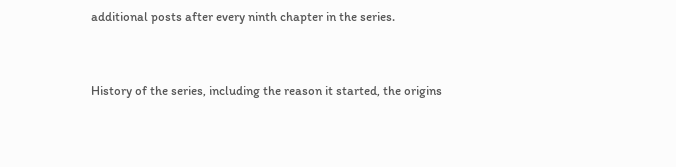additional posts after every ninth chapter in the series.


History of the series, including the reason it started, the origins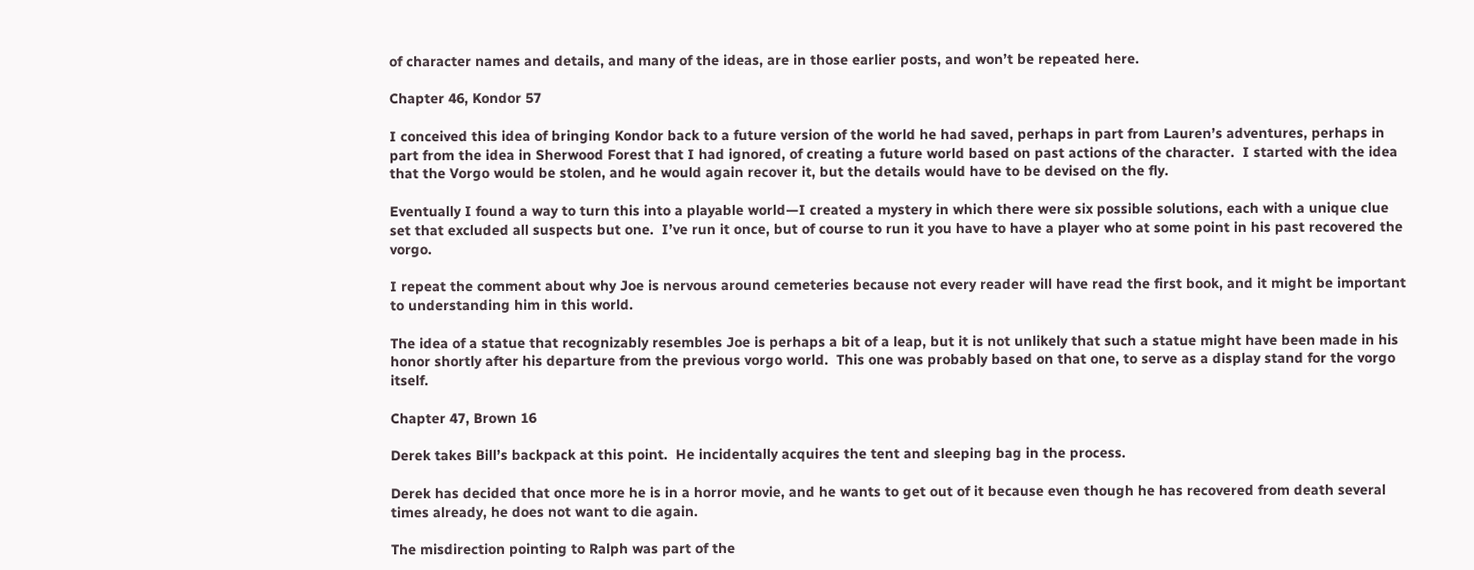of character names and details, and many of the ideas, are in those earlier posts, and won’t be repeated here.

Chapter 46, Kondor 57

I conceived this idea of bringing Kondor back to a future version of the world he had saved, perhaps in part from Lauren’s adventures, perhaps in part from the idea in Sherwood Forest that I had ignored, of creating a future world based on past actions of the character.  I started with the idea that the Vorgo would be stolen, and he would again recover it, but the details would have to be devised on the fly.

Eventually I found a way to turn this into a playable world—I created a mystery in which there were six possible solutions, each with a unique clue set that excluded all suspects but one.  I’ve run it once, but of course to run it you have to have a player who at some point in his past recovered the vorgo.

I repeat the comment about why Joe is nervous around cemeteries because not every reader will have read the first book, and it might be important to understanding him in this world.

The idea of a statue that recognizably resembles Joe is perhaps a bit of a leap, but it is not unlikely that such a statue might have been made in his honor shortly after his departure from the previous vorgo world.  This one was probably based on that one, to serve as a display stand for the vorgo itself.

Chapter 47, Brown 16

Derek takes Bill’s backpack at this point.  He incidentally acquires the tent and sleeping bag in the process.

Derek has decided that once more he is in a horror movie, and he wants to get out of it because even though he has recovered from death several times already, he does not want to die again.

The misdirection pointing to Ralph was part of the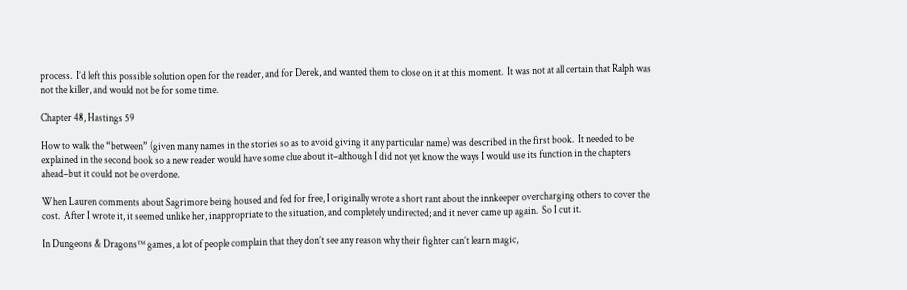process.  I’d left this possible solution open for the reader, and for Derek, and wanted them to close on it at this moment.  It was not at all certain that Ralph was not the killer, and would not be for some time.

Chapter 48, Hastings 59

How to walk the “between” (given many names in the stories so as to avoid giving it any particular name) was described in the first book.  It needed to be explained in the second book so a new reader would have some clue about it–although I did not yet know the ways I would use its function in the chapters ahead–but it could not be overdone.

When Lauren comments about Sagrimore being housed and fed for free, I originally wrote a short rant about the innkeeper overcharging others to cover the cost.  After I wrote it, it seemed unlike her, inappropriate to the situation, and completely undirected; and it never came up again.  So I cut it.

In Dungeons & Dragons™ games, a lot of people complain that they don’t see any reason why their fighter can’t learn magic,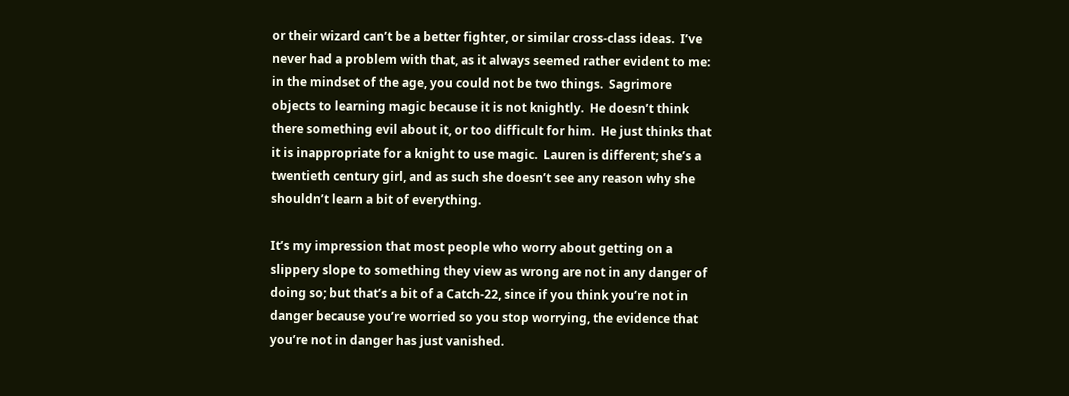or their wizard can’t be a better fighter, or similar cross-class ideas.  I’ve never had a problem with that, as it always seemed rather evident to me:  in the mindset of the age, you could not be two things.  Sagrimore objects to learning magic because it is not knightly.  He doesn’t think there something evil about it, or too difficult for him.  He just thinks that it is inappropriate for a knight to use magic.  Lauren is different; she’s a twentieth century girl, and as such she doesn’t see any reason why she shouldn’t learn a bit of everything.

It’s my impression that most people who worry about getting on a slippery slope to something they view as wrong are not in any danger of doing so; but that’s a bit of a Catch-22, since if you think you’re not in danger because you’re worried so you stop worrying, the evidence that you’re not in danger has just vanished.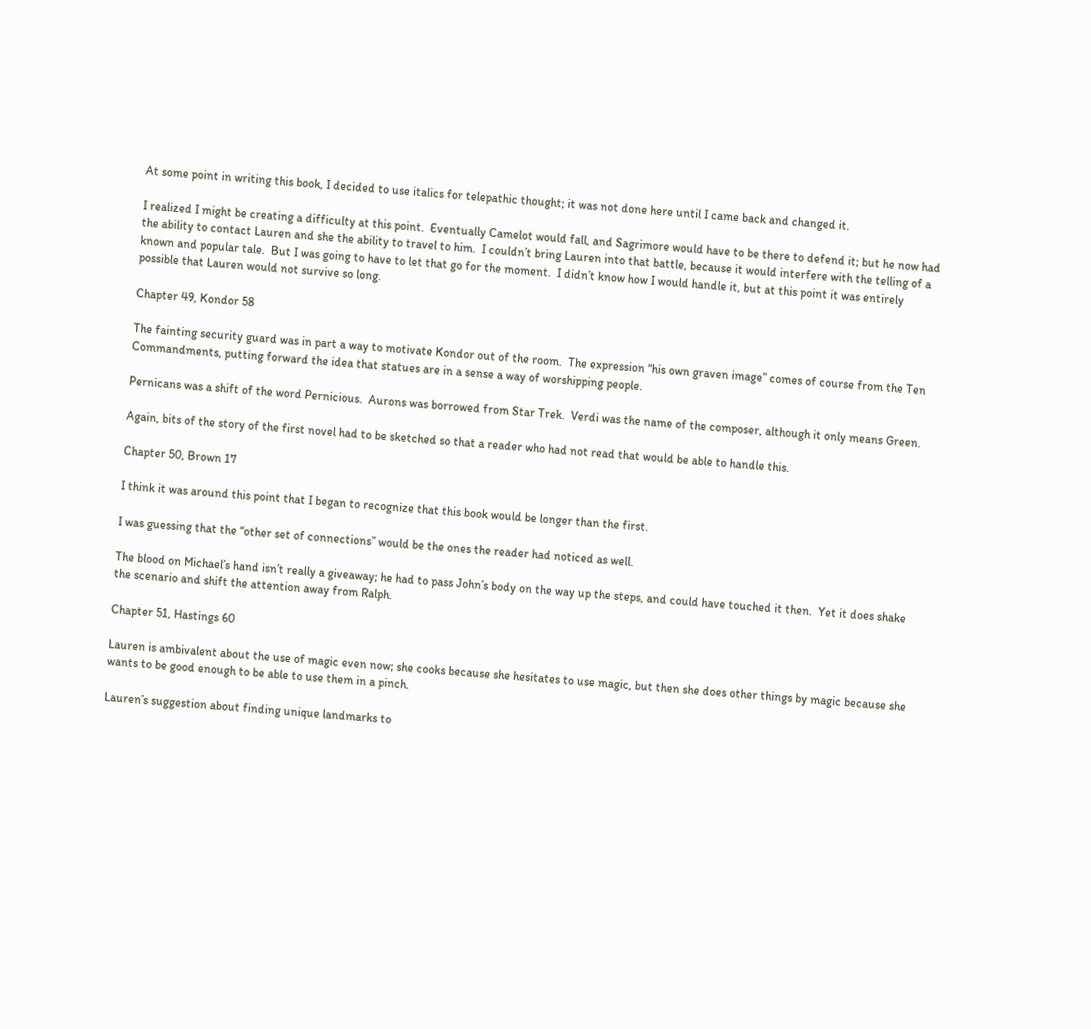At some point in writing this book, I decided to use italics for telepathic thought; it was not done here until I came back and changed it.

I realized I might be creating a difficulty at this point.  Eventually Camelot would fall, and Sagrimore would have to be there to defend it; but he now had the ability to contact Lauren and she the ability to travel to him.  I couldn’t bring Lauren into that battle, because it would interfere with the telling of a known and popular tale.  But I was going to have to let that go for the moment.  I didn’t know how I would handle it, but at this point it was entirely possible that Lauren would not survive so long.

Chapter 49, Kondor 58

The fainting security guard was in part a way to motivate Kondor out of the room.  The expression “his own graven image” comes of course from the Ten Commandments, putting forward the idea that statues are in a sense a way of worshipping people.

Pernicans was a shift of the word Pernicious.  Aurons was borrowed from Star Trek.  Verdi was the name of the composer, although it only means Green.

Again, bits of the story of the first novel had to be sketched so that a reader who had not read that would be able to handle this.

Chapter 50, Brown 17

I think it was around this point that I began to recognize that this book would be longer than the first.

I was guessing that the “other set of connections” would be the ones the reader had noticed as well.

The blood on Michael’s hand isn’t really a giveaway; he had to pass John’s body on the way up the steps, and could have touched it then.  Yet it does shake the scenario and shift the attention away from Ralph.

Chapter 51, Hastings 60

Lauren is ambivalent about the use of magic even now; she cooks because she hesitates to use magic, but then she does other things by magic because she wants to be good enough to be able to use them in a pinch.

Lauren’s suggestion about finding unique landmarks to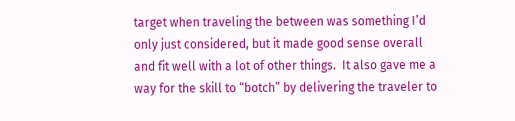target when traveling the between was something I’d only just considered, but it made good sense overall and fit well with a lot of other things.  It also gave me a way for the skill to “botch” by delivering the traveler to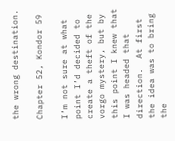the wrong destination.

Chapter 52, Kondor 59

I’m not sure at what point I’d decided to create a theft of the vorgo mystery, but by this point I knew that I was headed that direction.  At first the idea was to bring the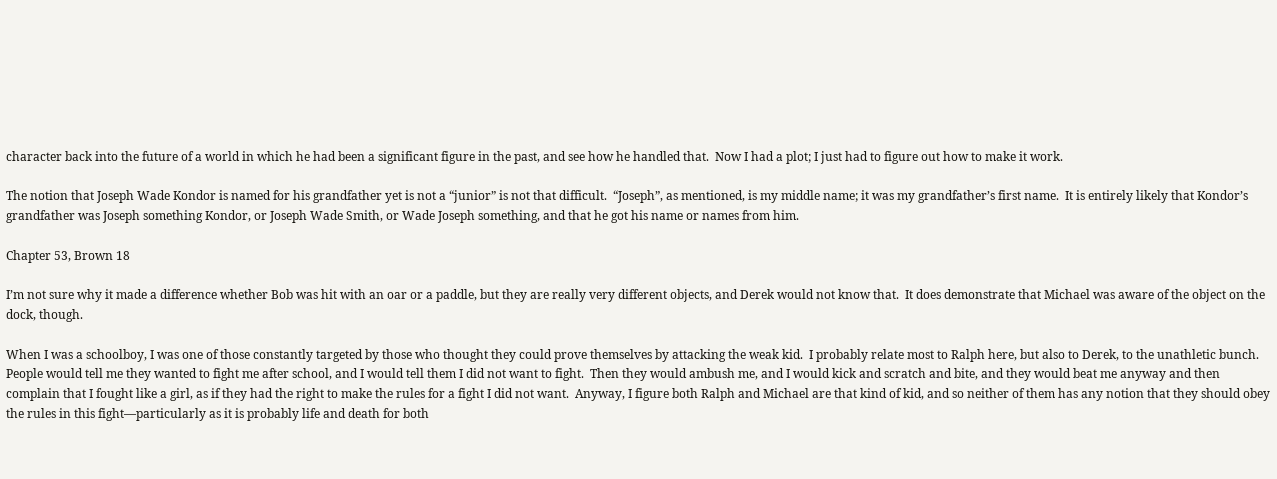character back into the future of a world in which he had been a significant figure in the past, and see how he handled that.  Now I had a plot; I just had to figure out how to make it work.

The notion that Joseph Wade Kondor is named for his grandfather yet is not a “junior” is not that difficult.  “Joseph”, as mentioned, is my middle name; it was my grandfather’s first name.  It is entirely likely that Kondor’s grandfather was Joseph something Kondor, or Joseph Wade Smith, or Wade Joseph something, and that he got his name or names from him.

Chapter 53, Brown 18

I’m not sure why it made a difference whether Bob was hit with an oar or a paddle, but they are really very different objects, and Derek would not know that.  It does demonstrate that Michael was aware of the object on the dock, though.

When I was a schoolboy, I was one of those constantly targeted by those who thought they could prove themselves by attacking the weak kid.  I probably relate most to Ralph here, but also to Derek, to the unathletic bunch.  People would tell me they wanted to fight me after school, and I would tell them I did not want to fight.  Then they would ambush me, and I would kick and scratch and bite, and they would beat me anyway and then complain that I fought like a girl, as if they had the right to make the rules for a fight I did not want.  Anyway, I figure both Ralph and Michael are that kind of kid, and so neither of them has any notion that they should obey the rules in this fight—particularly as it is probably life and death for both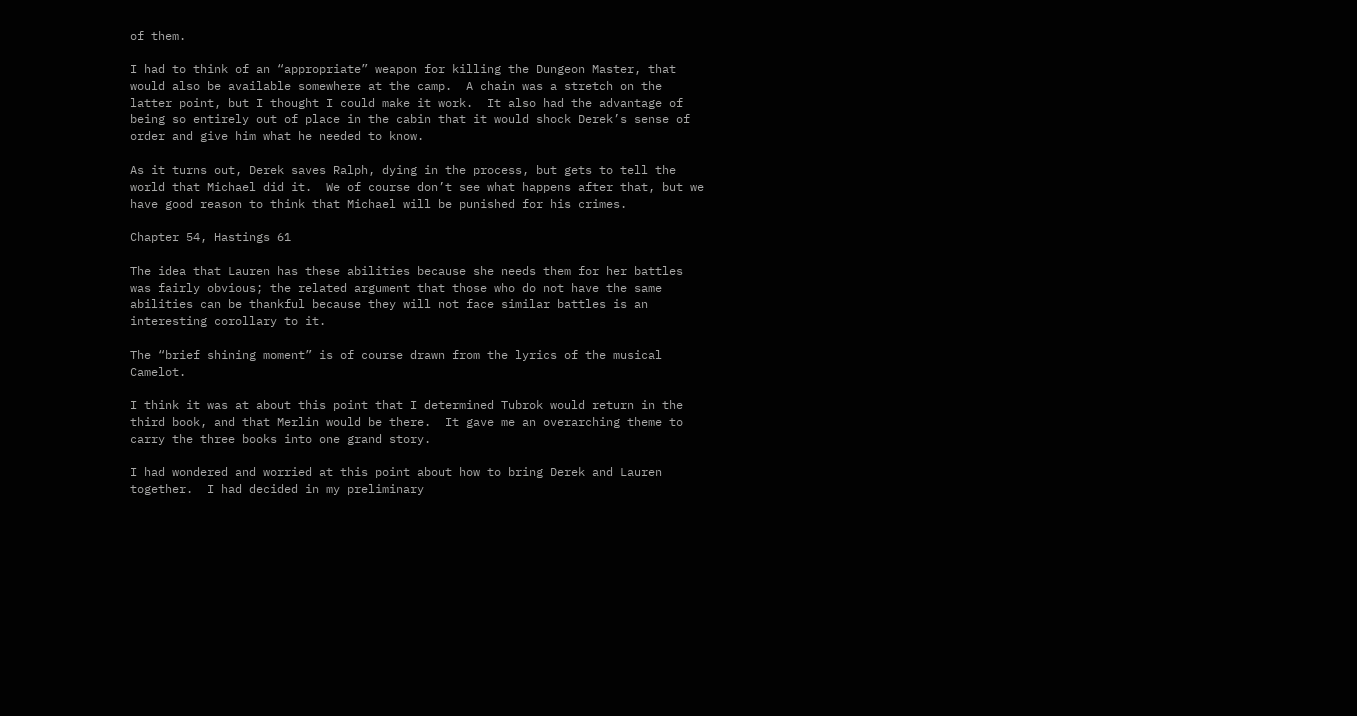of them.

I had to think of an “appropriate” weapon for killing the Dungeon Master, that would also be available somewhere at the camp.  A chain was a stretch on the latter point, but I thought I could make it work.  It also had the advantage of being so entirely out of place in the cabin that it would shock Derek’s sense of order and give him what he needed to know.

As it turns out, Derek saves Ralph, dying in the process, but gets to tell the world that Michael did it.  We of course don’t see what happens after that, but we have good reason to think that Michael will be punished for his crimes.

Chapter 54, Hastings 61

The idea that Lauren has these abilities because she needs them for her battles was fairly obvious; the related argument that those who do not have the same abilities can be thankful because they will not face similar battles is an interesting corollary to it.

The “brief shining moment” is of course drawn from the lyrics of the musical Camelot.

I think it was at about this point that I determined Tubrok would return in the third book, and that Merlin would be there.  It gave me an overarching theme to carry the three books into one grand story.

I had wondered and worried at this point about how to bring Derek and Lauren together.  I had decided in my preliminary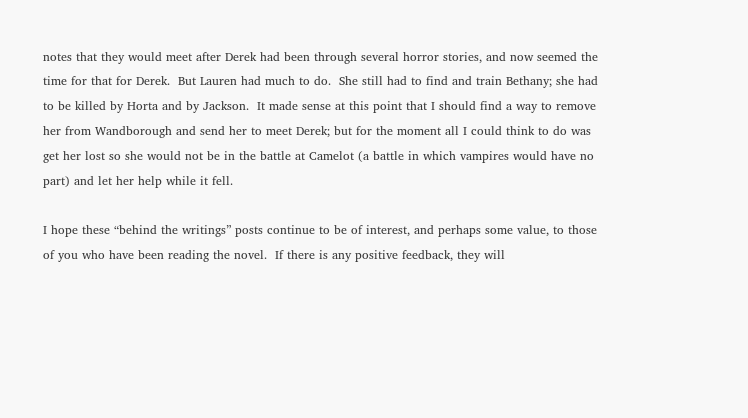notes that they would meet after Derek had been through several horror stories, and now seemed the time for that for Derek.  But Lauren had much to do.  She still had to find and train Bethany; she had to be killed by Horta and by Jackson.  It made sense at this point that I should find a way to remove her from Wandborough and send her to meet Derek; but for the moment all I could think to do was get her lost so she would not be in the battle at Camelot (a battle in which vampires would have no part) and let her help while it fell.

I hope these “behind the writings” posts continue to be of interest, and perhaps some value, to those of you who have been reading the novel.  If there is any positive feedback, they will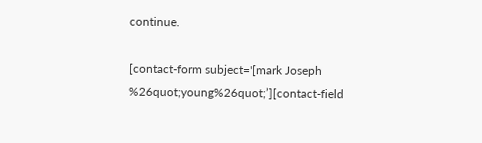continue.

[contact-form subject='[mark Joseph %26quot;young%26quot;’][contact-field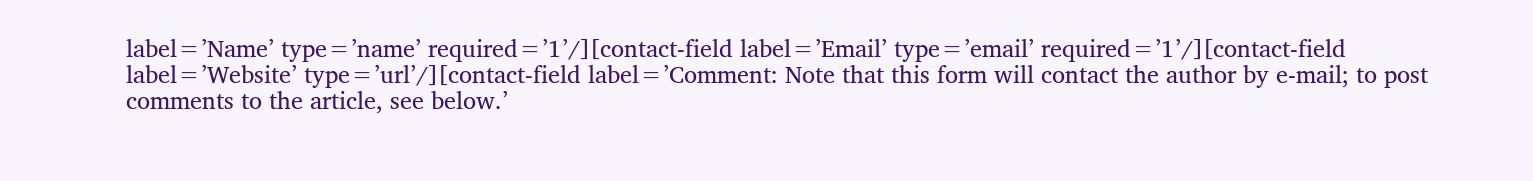label=’Name’ type=’name’ required=’1’/][contact-field label=’Email’ type=’email’ required=’1’/][contact-field label=’Website’ type=’url’/][contact-field label=’Comment: Note that this form will contact the author by e-mail; to post comments to the article, see below.’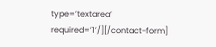type=’textarea’ required=’1’/][/contact-form]